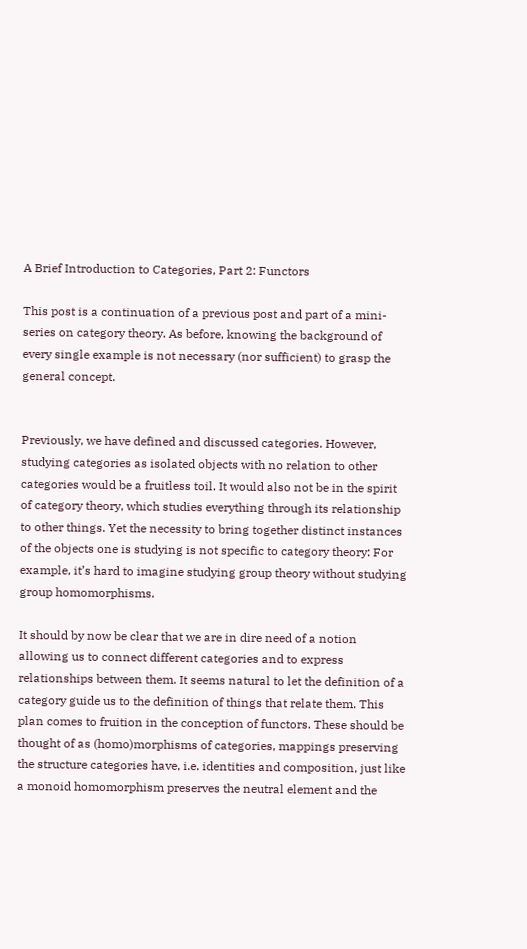A Brief Introduction to Categories, Part 2: Functors

This post is a continuation of a previous post and part of a mini-series on category theory. As before, knowing the background of every single example is not necessary (nor sufficient) to grasp the general concept.


Previously, we have defined and discussed categories. However, studying categories as isolated objects with no relation to other categories would be a fruitless toil. It would also not be in the spirit of category theory, which studies everything through its relationship to other things. Yet the necessity to bring together distinct instances of the objects one is studying is not specific to category theory: For example, it’s hard to imagine studying group theory without studying group homomorphisms.

It should by now be clear that we are in dire need of a notion allowing us to connect different categories and to express relationships between them. It seems natural to let the definition of a category guide us to the definition of things that relate them. This plan comes to fruition in the conception of functors. These should be thought of as (homo)morphisms of categories, mappings preserving the structure categories have, i.e. identities and composition, just like a monoid homomorphism preserves the neutral element and the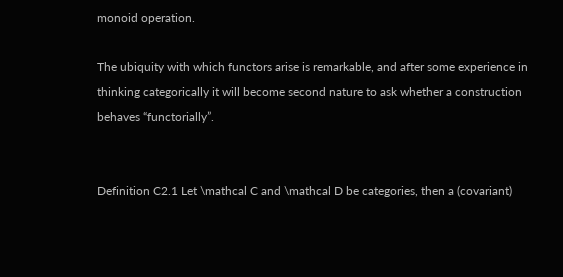monoid operation.

The ubiquity with which functors arise is remarkable, and after some experience in thinking categorically it will become second nature to ask whether a construction behaves “functorially”.


Definition C2.1 Let \mathcal C and \mathcal D be categories, then a (covariant)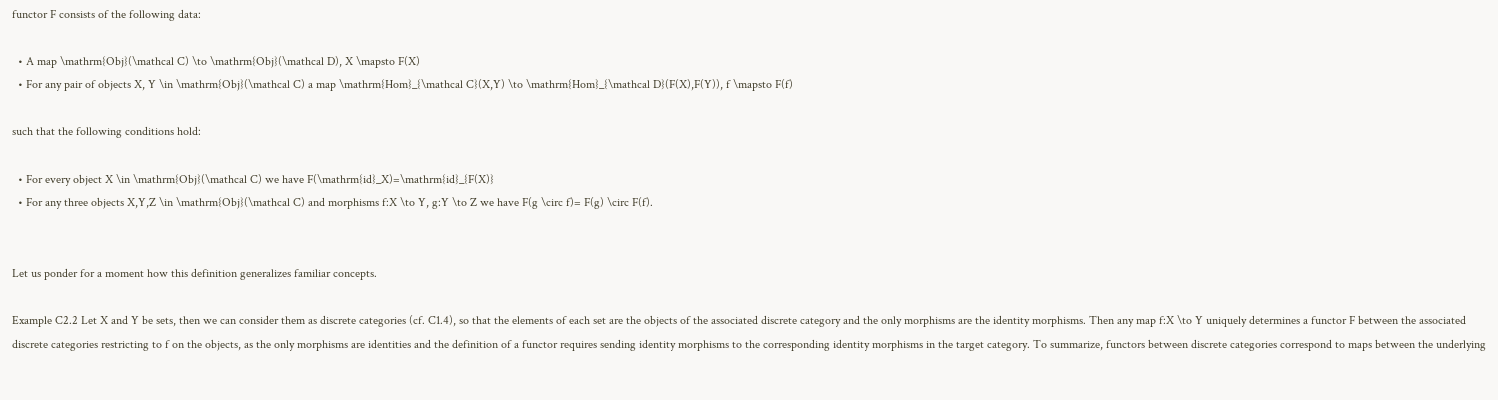functor F consists of the following data:

  • A map \mathrm{Obj}(\mathcal C) \to \mathrm{Obj}(\mathcal D), X \mapsto F(X)
  • For any pair of objects X, Y \in \mathrm{Obj}(\mathcal C) a map \mathrm{Hom}_{\mathcal C}(X,Y) \to \mathrm{Hom}_{\mathcal D}(F(X),F(Y)), f \mapsto F(f)

such that the following conditions hold:

  • For every object X \in \mathrm{Obj}(\mathcal C) we have F(\mathrm{id}_X)=\mathrm{id}_{F(X)}
  • For any three objects X,Y,Z \in \mathrm{Obj}(\mathcal C) and morphisms f:X \to Y, g:Y \to Z we have F(g \circ f)= F(g) \circ F(f).


Let us ponder for a moment how this definition generalizes familiar concepts.

Example C2.2 Let X and Y be sets, then we can consider them as discrete categories (cf. C1.4), so that the elements of each set are the objects of the associated discrete category and the only morphisms are the identity morphisms. Then any map f:X \to Y uniquely determines a functor F between the associated discrete categories restricting to f on the objects, as the only morphisms are identities and the definition of a functor requires sending identity morphisms to the corresponding identity morphisms in the target category. To summarize, functors between discrete categories correspond to maps between the underlying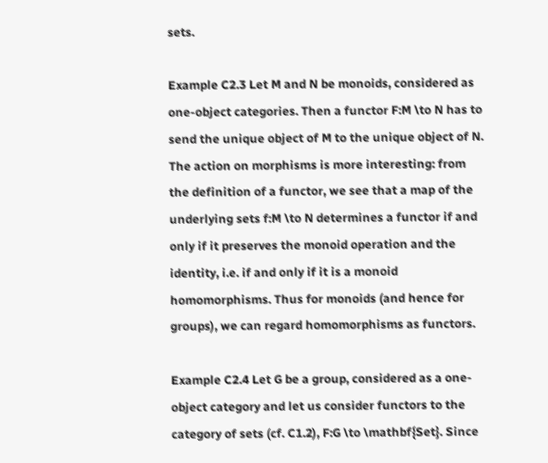sets.

Example C2.3 Let M and N be monoids, considered as one-object categories. Then a functor F:M \to N has to send the unique object of M to the unique object of N. The action on morphisms is more interesting: from the definition of a functor, we see that a map of the underlying sets f:M \to N determines a functor if and only if it preserves the monoid operation and the identity, i.e. if and only if it is a monoid homomorphisms. Thus for monoids (and hence for groups), we can regard homomorphisms as functors.

Example C2.4 Let G be a group, considered as a one-object category and let us consider functors to the category of sets (cf. C1.2), F:G \to \mathbf{Set}. Since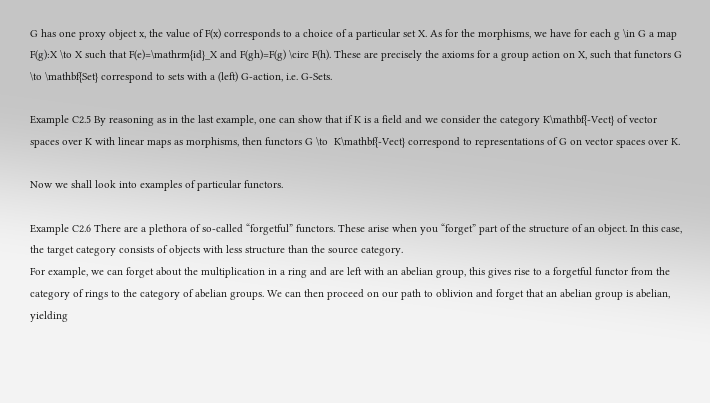G has one proxy object x, the value of F(x) corresponds to a choice of a particular set X. As for the morphisms, we have for each g \in G a map F(g):X \to X such that F(e)=\mathrm{id}_X and F(gh)=F(g) \circ F(h). These are precisely the axioms for a group action on X, such that functors G \to \mathbf{Set} correspond to sets with a (left) G-action, i.e. G-Sets.

Example C2.5 By reasoning as in the last example, one can show that if K is a field and we consider the category K\mathbf{-Vect} of vector spaces over K with linear maps as morphisms, then functors G \to  K\mathbf{-Vect} correspond to representations of G on vector spaces over K.

Now we shall look into examples of particular functors.

Example C2.6 There are a plethora of so-called “forgetful” functors. These arise when you “forget” part of the structure of an object. In this case, the target category consists of objects with less structure than the source category.
For example, we can forget about the multiplication in a ring and are left with an abelian group, this gives rise to a forgetful functor from the category of rings to the category of abelian groups. We can then proceed on our path to oblivion and forget that an abelian group is abelian, yielding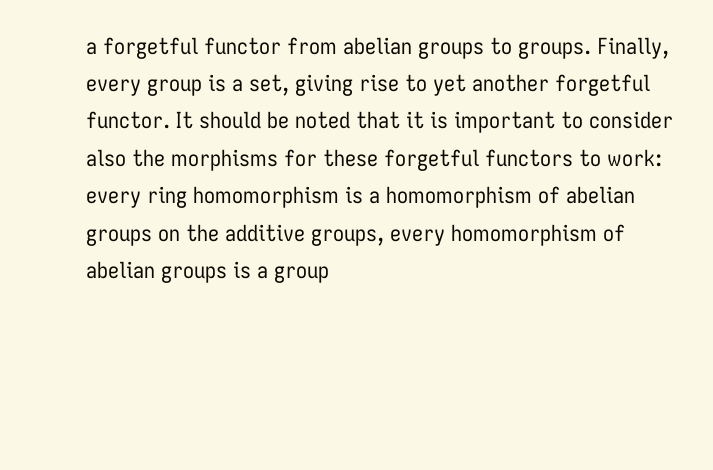a forgetful functor from abelian groups to groups. Finally, every group is a set, giving rise to yet another forgetful functor. It should be noted that it is important to consider also the morphisms for these forgetful functors to work: every ring homomorphism is a homomorphism of abelian groups on the additive groups, every homomorphism of abelian groups is a group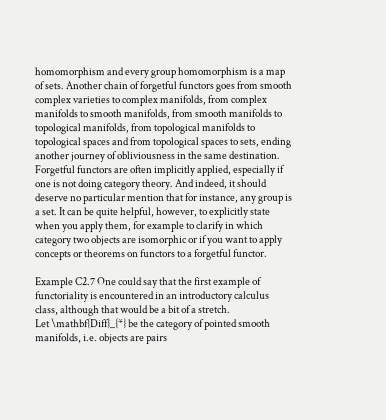homomorphism and every group homomorphism is a map of sets. Another chain of forgetful functors goes from smooth complex varieties to complex manifolds, from complex manifolds to smooth manifolds, from smooth manifolds to topological manifolds, from topological manifolds to topological spaces and from topological spaces to sets, ending another journey of obliviousness in the same destination.
Forgetful functors are often implicitly applied, especially if one is not doing category theory. And indeed, it should deserve no particular mention that for instance, any group is a set. It can be quite helpful, however, to explicitly state when you apply them, for example to clarify in which category two objects are isomorphic or if you want to apply concepts or theorems on functors to a forgetful functor.

Example C2.7 One could say that the first example of functoriality is encountered in an introductory calculus class, although that would be a bit of a stretch.
Let \mathbf{Diff}_{*} be the category of pointed smooth manifolds, i.e. objects are pairs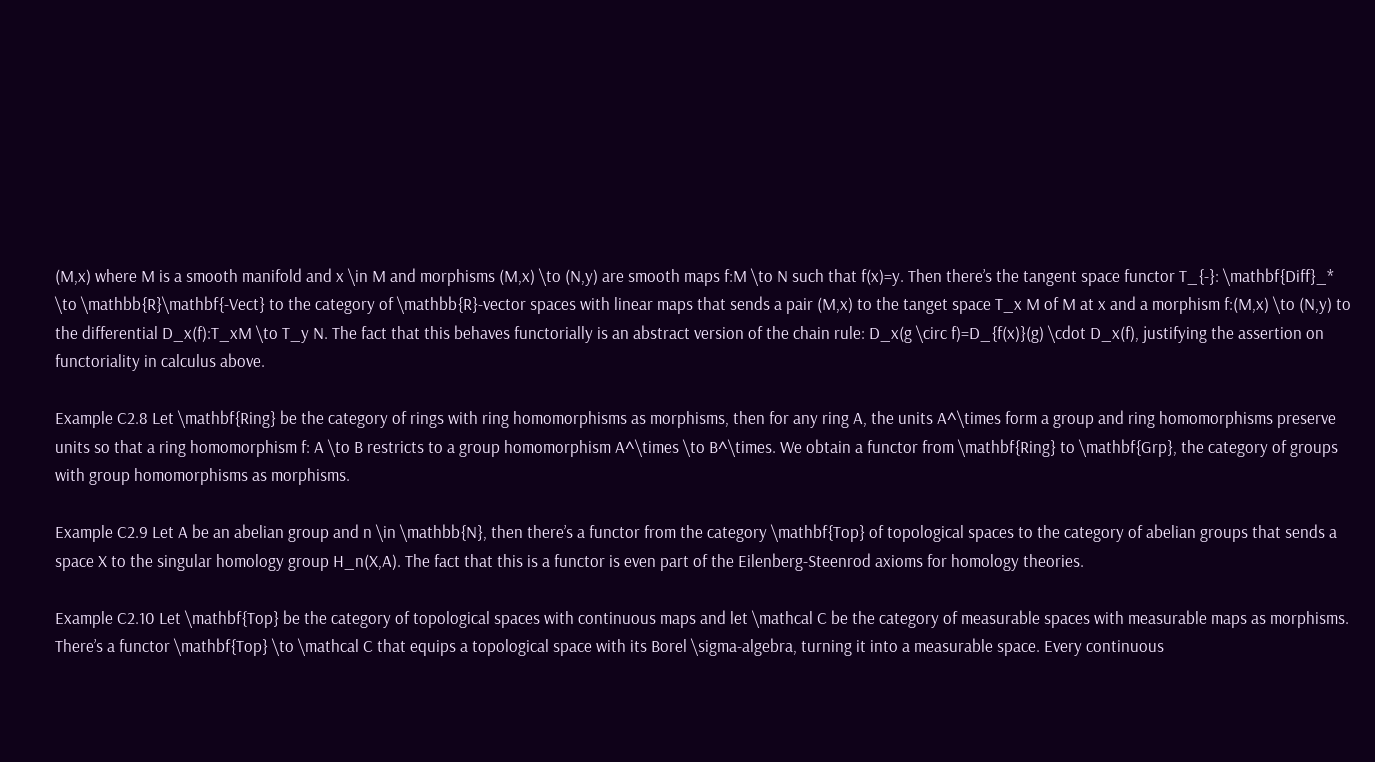(M,x) where M is a smooth manifold and x \in M and morphisms (M,x) \to (N,y) are smooth maps f:M \to N such that f(x)=y. Then there’s the tangent space functor T_{-}: \mathbf{Diff}_* \to \mathbb{R}\mathbf{-Vect} to the category of \mathbb{R}-vector spaces with linear maps that sends a pair (M,x) to the tanget space T_x M of M at x and a morphism f:(M,x) \to (N,y) to the differential D_x(f):T_xM \to T_y N. The fact that this behaves functorially is an abstract version of the chain rule: D_x(g \circ f)=D_{f(x)}(g) \cdot D_x(f), justifying the assertion on functoriality in calculus above.

Example C2.8 Let \mathbf{Ring} be the category of rings with ring homomorphisms as morphisms, then for any ring A, the units A^\times form a group and ring homomorphisms preserve units so that a ring homomorphism f: A \to B restricts to a group homomorphism A^\times \to B^\times. We obtain a functor from \mathbf{Ring} to \mathbf{Grp}, the category of groups with group homomorphisms as morphisms.

Example C2.9 Let A be an abelian group and n \in \mathbb{N}, then there’s a functor from the category \mathbf{Top} of topological spaces to the category of abelian groups that sends a space X to the singular homology group H_n(X,A). The fact that this is a functor is even part of the Eilenberg-Steenrod axioms for homology theories.

Example C2.10 Let \mathbf{Top} be the category of topological spaces with continuous maps and let \mathcal C be the category of measurable spaces with measurable maps as morphisms. There’s a functor \mathbf{Top} \to \mathcal C that equips a topological space with its Borel \sigma-algebra, turning it into a measurable space. Every continuous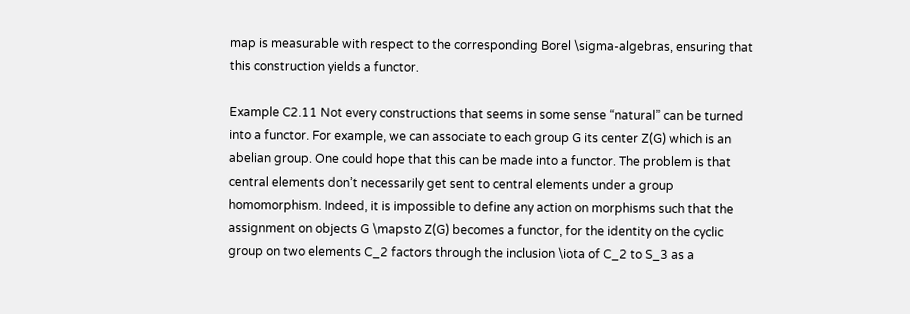map is measurable with respect to the corresponding Borel \sigma-algebras, ensuring that this construction yields a functor.

Example C2.11 Not every constructions that seems in some sense “natural” can be turned into a functor. For example, we can associate to each group G its center Z(G) which is an abelian group. One could hope that this can be made into a functor. The problem is that central elements don’t necessarily get sent to central elements under a group homomorphism. Indeed, it is impossible to define any action on morphisms such that the assignment on objects G \mapsto Z(G) becomes a functor, for the identity on the cyclic group on two elements C_2 factors through the inclusion \iota of C_2 to S_3 as a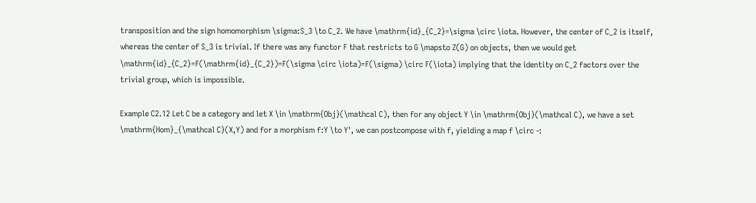transposition and the sign homomorphism \sigma:S_3 \to C_2. We have \mathrm{id}_{C_2}=\sigma \circ \iota. However, the center of C_2 is itself, whereas the center of S_3 is trivial. If there was any functor F that restricts to G \mapsto Z(G) on objects, then we would get \mathrm{id}_{C_2}=F(\mathrm{id}_{C_2})=F(\sigma \circ \iota)=F(\sigma) \circ F(\iota) implying that the identity on C_2 factors over the trivial group, which is impossible.

Example C2.12 Let C be a category and let X \in \mathrm{Obj}(\mathcal C), then for any object Y \in \mathrm{Obj}(\mathcal C), we have a set \mathrm{Hom}_{\mathcal C}(X,Y) and for a morphism f:Y \to Y', we can postcompose with f, yielding a map f \circ -: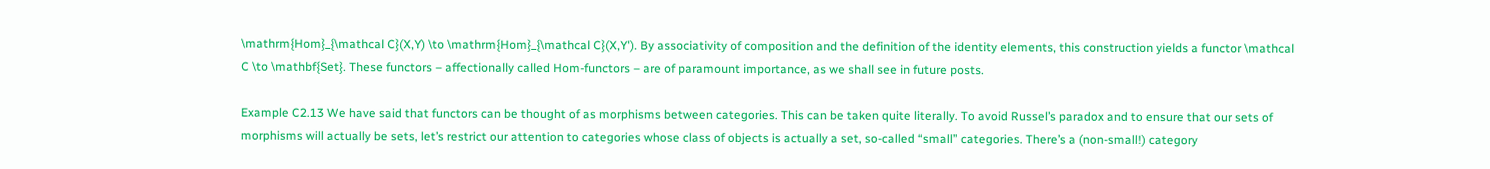\mathrm{Hom}_{\mathcal C}(X,Y) \to \mathrm{Hom}_{\mathcal C}(X,Y'). By associativity of composition and the definition of the identity elements, this construction yields a functor \mathcal C \to \mathbf{Set}. These functors – affectionally called Hom-functors – are of paramount importance, as we shall see in future posts.

Example C2.13 We have said that functors can be thought of as morphisms between categories. This can be taken quite literally. To avoid Russel’s paradox and to ensure that our sets of morphisms will actually be sets, let’s restrict our attention to categories whose class of objects is actually a set, so-called “small” categories. There’s a (non-small!) category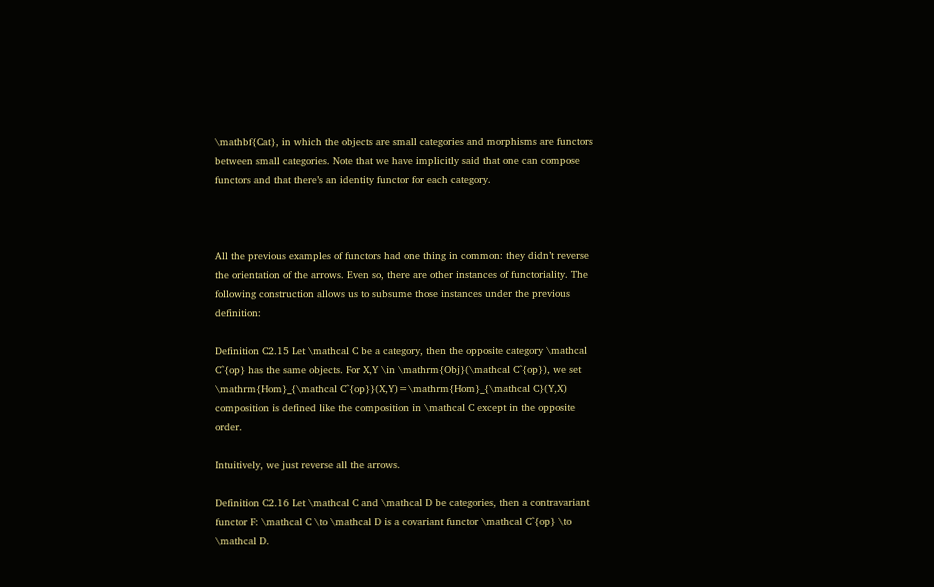\mathbf{Cat}, in which the objects are small categories and morphisms are functors between small categories. Note that we have implicitly said that one can compose functors and that there’s an identity functor for each category.



All the previous examples of functors had one thing in common: they didn’t reverse the orientation of the arrows. Even so, there are other instances of functoriality. The following construction allows us to subsume those instances under the previous definition:

Definition C2.15 Let \mathcal C be a category, then the opposite category \mathcal C^{op} has the same objects. For X,Y \in \mathrm{Obj}(\mathcal C^{op}), we set \mathrm{Hom}_{\mathcal C^{op}}(X,Y)=\mathrm{Hom}_{\mathcal C}(Y,X) composition is defined like the composition in \mathcal C except in the opposite order.

Intuitively, we just reverse all the arrows.

Definition C2.16 Let \mathcal C and \mathcal D be categories, then a contravariant functor F: \mathcal C \to \mathcal D is a covariant functor \mathcal C^{op} \to \mathcal D.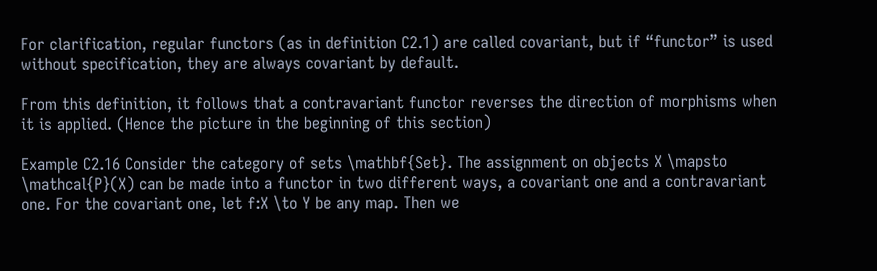For clarification, regular functors (as in definition C2.1) are called covariant, but if “functor” is used without specification, they are always covariant by default.

From this definition, it follows that a contravariant functor reverses the direction of morphisms when it is applied. (Hence the picture in the beginning of this section)

Example C2.16 Consider the category of sets \mathbf{Set}. The assignment on objects X \mapsto \mathcal{P}(X) can be made into a functor in two different ways, a covariant one and a contravariant one. For the covariant one, let f:X \to Y be any map. Then we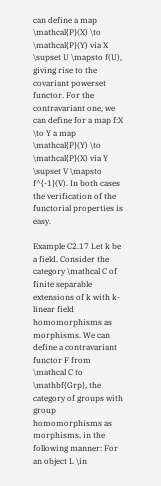can define a map \mathcal{P}(X) \to \mathcal{P}(Y) via X \supset U \mapsto f(U), giving rise to the covariant powerset functor. For the contravariant one, we can define for a map f:X \to Y a map \mathcal{P}(Y) \to \mathcal{P}(X) via Y \supset V \mapsto f^{-1}(V). In both cases the verification of the functorial properties is easy.

Example C2.17 Let k be a field. Consider the category \mathcal C of finite separable extensions of k with k-linear field homomorphisms as morphisms. We can define a contravariant functor F from \mathcal C to \mathbf{Grp}, the category of groups with group homomorphisms as morphisms, in the following manner: For an object L \in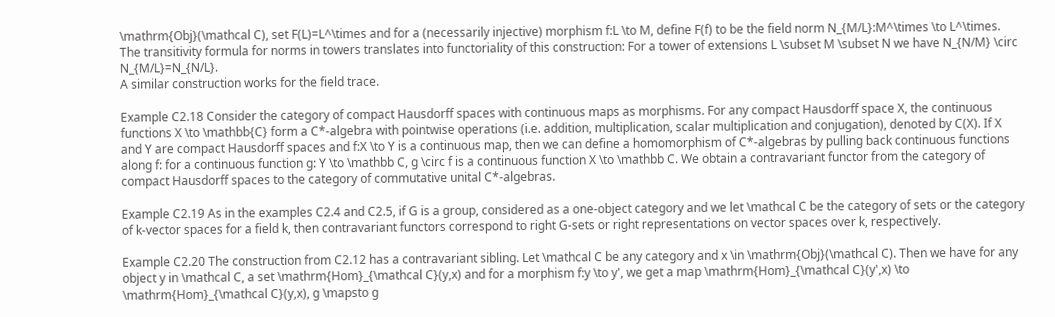\mathrm{Obj}(\mathcal C), set F(L)=L^\times and for a (necessarily injective) morphism f:L \to M, define F(f) to be the field norm N_{M/L}:M^\times \to L^\times. The transitivity formula for norms in towers translates into functoriality of this construction: For a tower of extensions L \subset M \subset N we have N_{N/M} \circ N_{M/L}=N_{N/L}.
A similar construction works for the field trace.

Example C2.18 Consider the category of compact Hausdorff spaces with continuous maps as morphisms. For any compact Hausdorff space X, the continuous functions X \to \mathbb{C} form a C*-algebra with pointwise operations (i.e. addition, multiplication, scalar multiplication and conjugation), denoted by C(X). If X and Y are compact Hausdorff spaces and f:X \to Y is a continuous map, then we can define a homomorphism of C*-algebras by pulling back continuous functions along f: for a continuous function g: Y \to \mathbb C, g \circ f is a continuous function X \to \mathbb C. We obtain a contravariant functor from the category of compact Hausdorff spaces to the category of commutative unital C*-algebras.

Example C2.19 As in the examples C2.4 and C2.5, if G is a group, considered as a one-object category and we let \mathcal C be the category of sets or the category of k-vector spaces for a field k, then contravariant functors correspond to right G-sets or right representations on vector spaces over k, respectively.

Example C2.20 The construction from C2.12 has a contravariant sibling. Let \mathcal C be any category and x \in \mathrm{Obj}(\mathcal C). Then we have for any object y in \mathcal C, a set \mathrm{Hom}_{\mathcal C}(y,x) and for a morphism f:y \to y', we get a map \mathrm{Hom}_{\mathcal C}(y',x) \to \mathrm{Hom}_{\mathcal C}(y,x), g \mapsto g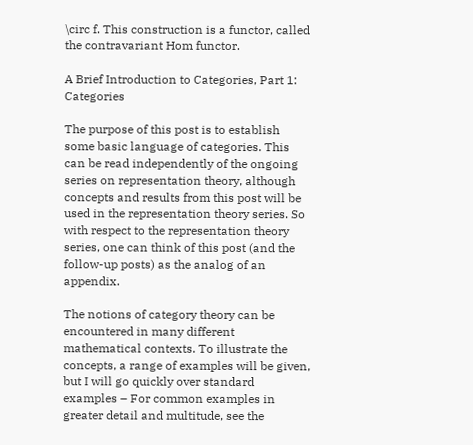\circ f. This construction is a functor, called the contravariant Hom functor.

A Brief Introduction to Categories, Part 1: Categories

The purpose of this post is to establish some basic language of categories. This can be read independently of the ongoing series on representation theory, although concepts and results from this post will be used in the representation theory series. So with respect to the representation theory series, one can think of this post (and the follow-up posts) as the analog of an appendix.

The notions of category theory can be encountered in many different mathematical contexts. To illustrate the concepts, a range of examples will be given, but I will go quickly over standard examples – For common examples in greater detail and multitude, see the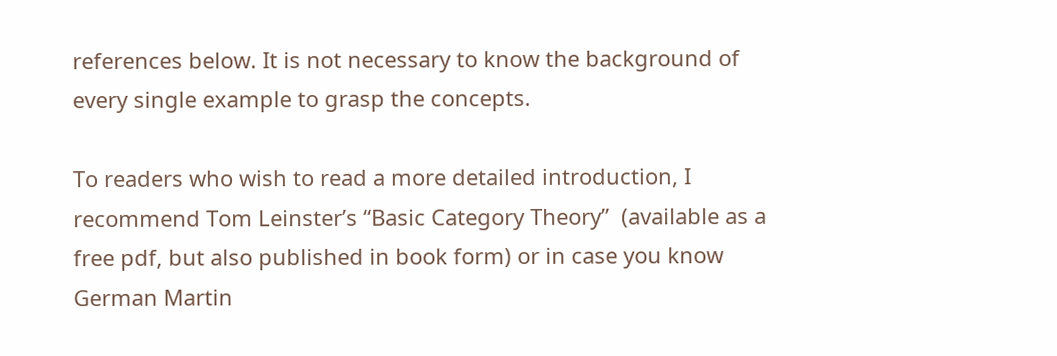references below. It is not necessary to know the background of every single example to grasp the concepts.

To readers who wish to read a more detailed introduction, I recommend Tom Leinster’s “Basic Category Theory”  (available as a free pdf, but also published in book form) or in case you know German Martin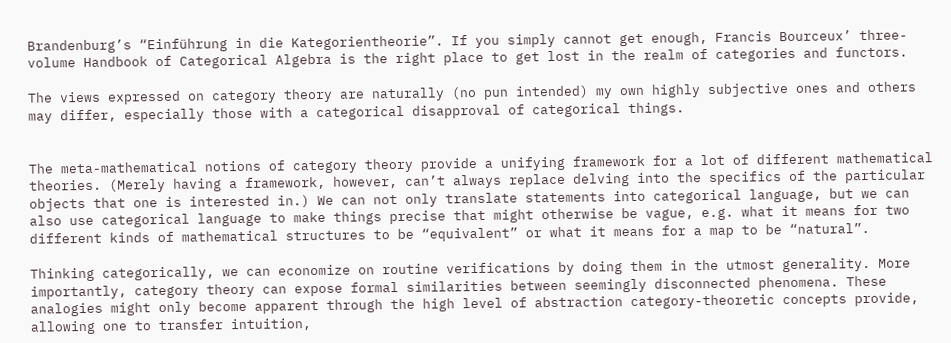Brandenburg’s “Einführung in die Kategorientheorie”. If you simply cannot get enough, Francis Bourceux’ three-volume Handbook of Categorical Algebra is the right place to get lost in the realm of categories and functors.

The views expressed on category theory are naturally (no pun intended) my own highly subjective ones and others may differ, especially those with a categorical disapproval of categorical things.


The meta-mathematical notions of category theory provide a unifying framework for a lot of different mathematical theories. (Merely having a framework, however, can’t always replace delving into the specifics of the particular objects that one is interested in.) We can not only translate statements into categorical language, but we can also use categorical language to make things precise that might otherwise be vague, e.g. what it means for two different kinds of mathematical structures to be “equivalent” or what it means for a map to be “natural”.

Thinking categorically, we can economize on routine verifications by doing them in the utmost generality. More importantly, category theory can expose formal similarities between seemingly disconnected phenomena. These analogies might only become apparent through the high level of abstraction category-theoretic concepts provide, allowing one to transfer intuition,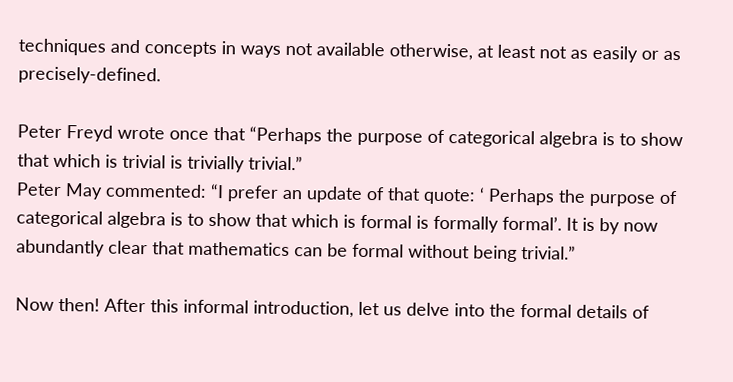techniques and concepts in ways not available otherwise, at least not as easily or as precisely-defined.

Peter Freyd wrote once that “Perhaps the purpose of categorical algebra is to show that which is trivial is trivially trivial.”
Peter May commented: “I prefer an update of that quote: ‘ Perhaps the purpose of categorical algebra is to show that which is formal is formally formal’. It is by now abundantly clear that mathematics can be formal without being trivial.”

Now then! After this informal introduction, let us delve into the formal details of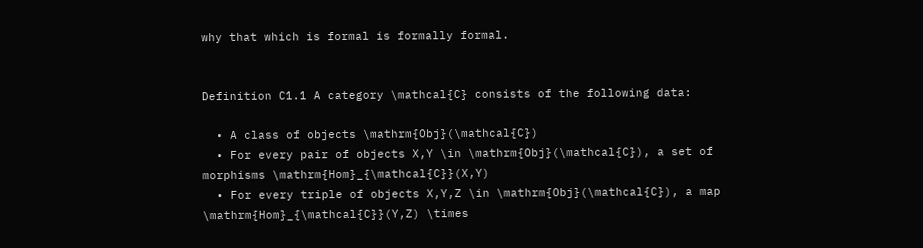why that which is formal is formally formal.


Definition C1.1 A category \mathcal{C} consists of the following data:

  • A class of objects \mathrm{Obj}(\mathcal{C})
  • For every pair of objects X,Y \in \mathrm{Obj}(\mathcal{C}), a set of morphisms \mathrm{Hom}_{\mathcal{C}}(X,Y)
  • For every triple of objects X,Y,Z \in \mathrm{Obj}(\mathcal{C}), a map \mathrm{Hom}_{\mathcal{C}}(Y,Z) \times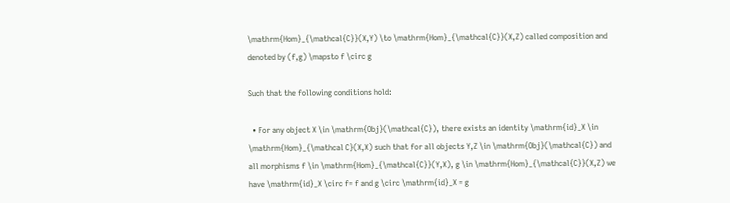\mathrm{Hom}_{\mathcal{C}}(X,Y) \to \mathrm{Hom}_{\mathcal{C}}(X,Z) called composition and denoted by (f,g) \mapsto f \circ g

Such that the following conditions hold:

  • For any object X \in \mathrm{Obj}(\mathcal{C}), there exists an identity \mathrm{id}_X \in \mathrm{Hom}_{\mathcal C}(X,X) such that for all objects Y,Z \in \mathrm{Obj}(\mathcal{C}) and all morphisms f \in \mathrm{Hom}_{\mathcal{C}}(Y,X), g \in \mathrm{Hom}_{\mathcal{C}}(X,Z) we have \mathrm{id}_X \circ f= f and g \circ \mathrm{id}_X = g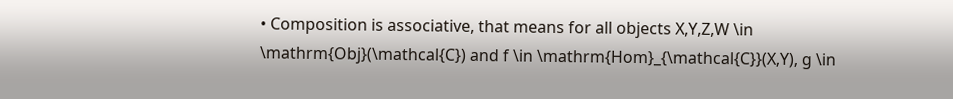• Composition is associative, that means for all objects X,Y,Z,W \in \mathrm{Obj}(\mathcal{C}) and f \in \mathrm{Hom}_{\mathcal{C}}(X,Y), g \in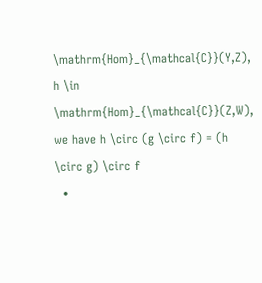\mathrm{Hom}_{\mathcal{C}}(Y,Z), h \in \mathrm{Hom}_{\mathcal{C}}(Z,W), we have h \circ (g \circ f) = (h \circ g) \circ f
  •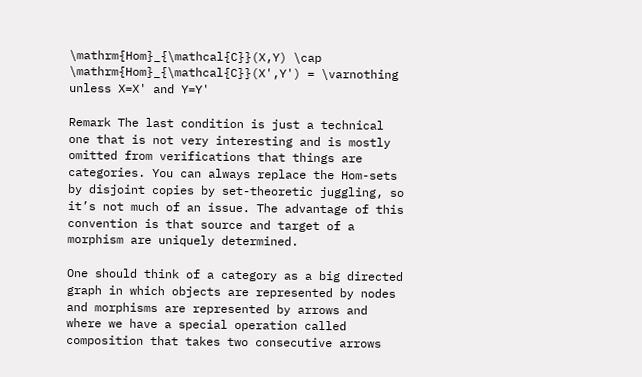\mathrm{Hom}_{\mathcal{C}}(X,Y) \cap \mathrm{Hom}_{\mathcal{C}}(X',Y') = \varnothing unless X=X' and Y=Y'

Remark The last condition is just a technical one that is not very interesting and is mostly omitted from verifications that things are categories. You can always replace the Hom-sets by disjoint copies by set-theoretic juggling, so it’s not much of an issue. The advantage of this convention is that source and target of a morphism are uniquely determined.

One should think of a category as a big directed graph in which objects are represented by nodes and morphisms are represented by arrows and where we have a special operation called composition that takes two consecutive arrows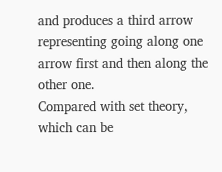and produces a third arrow representing going along one arrow first and then along the other one.
Compared with set theory, which can be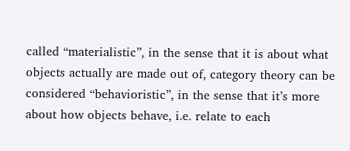called “materialistic”, in the sense that it is about what objects actually are made out of, category theory can be considered “behavioristic”, in the sense that it’s more about how objects behave, i.e. relate to each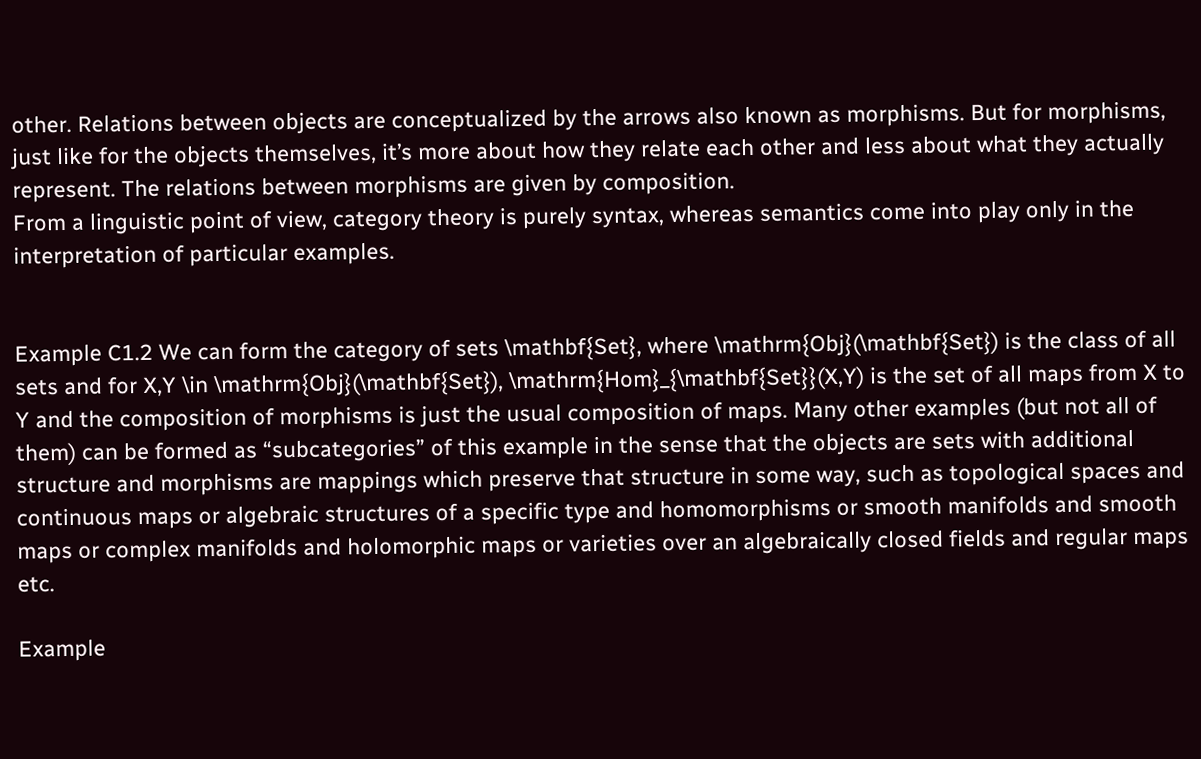other. Relations between objects are conceptualized by the arrows also known as morphisms. But for morphisms, just like for the objects themselves, it’s more about how they relate each other and less about what they actually represent. The relations between morphisms are given by composition.
From a linguistic point of view, category theory is purely syntax, whereas semantics come into play only in the interpretation of particular examples.


Example C1.2 We can form the category of sets \mathbf{Set}, where \mathrm{Obj}(\mathbf{Set}) is the class of all sets and for X,Y \in \mathrm{Obj}(\mathbf{Set}), \mathrm{Hom}_{\mathbf{Set}}(X,Y) is the set of all maps from X to Y and the composition of morphisms is just the usual composition of maps. Many other examples (but not all of them) can be formed as “subcategories” of this example in the sense that the objects are sets with additional structure and morphisms are mappings which preserve that structure in some way, such as topological spaces and continuous maps or algebraic structures of a specific type and homomorphisms or smooth manifolds and smooth maps or complex manifolds and holomorphic maps or varieties over an algebraically closed fields and regular maps etc.

Example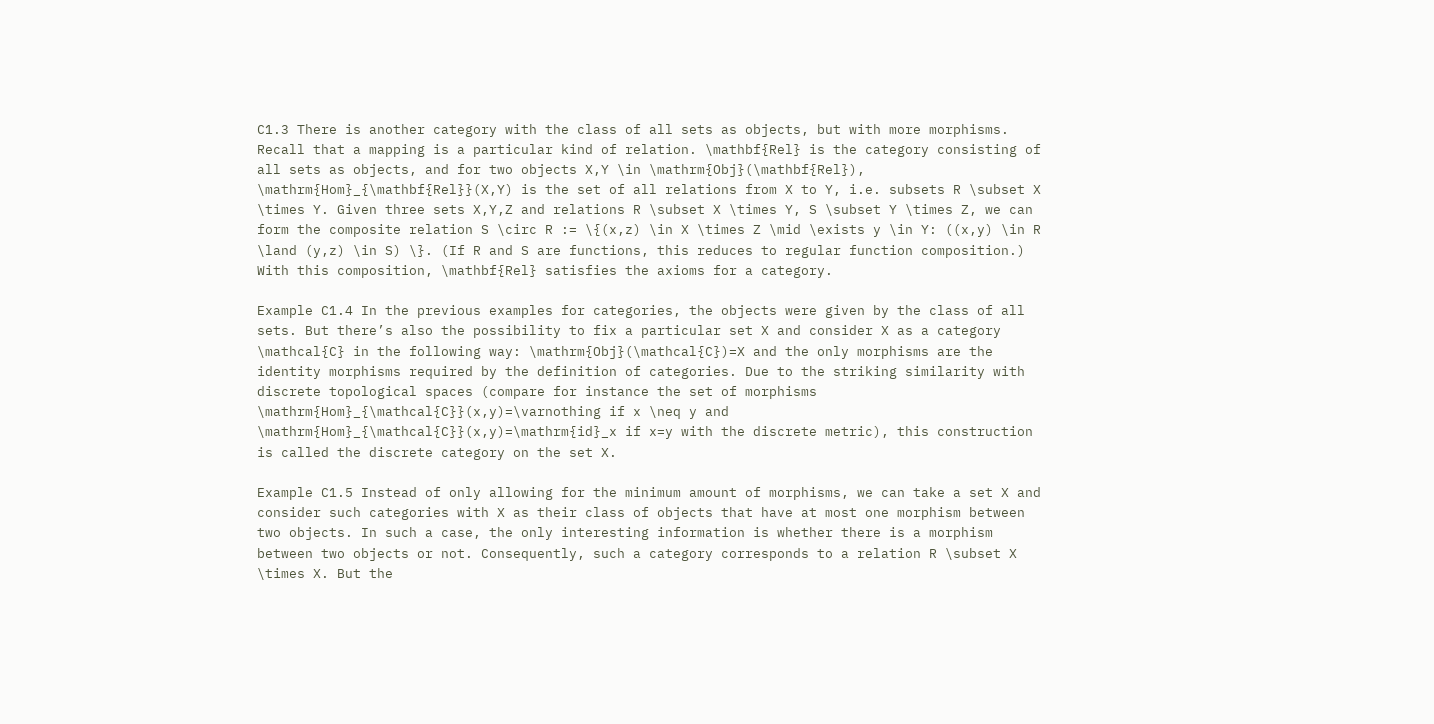C1.3 There is another category with the class of all sets as objects, but with more morphisms. Recall that a mapping is a particular kind of relation. \mathbf{Rel} is the category consisting of all sets as objects, and for two objects X,Y \in \mathrm{Obj}(\mathbf{Rel}), \mathrm{Hom}_{\mathbf{Rel}}(X,Y) is the set of all relations from X to Y, i.e. subsets R \subset X \times Y. Given three sets X,Y,Z and relations R \subset X \times Y, S \subset Y \times Z, we can form the composite relation S \circ R := \{(x,z) \in X \times Z \mid \exists y \in Y: ((x,y) \in R \land (y,z) \in S) \}. (If R and S are functions, this reduces to regular function composition.) With this composition, \mathbf{Rel} satisfies the axioms for a category.

Example C1.4 In the previous examples for categories, the objects were given by the class of all sets. But there’s also the possibility to fix a particular set X and consider X as a category \mathcal{C} in the following way: \mathrm{Obj}(\mathcal{C})=X and the only morphisms are the identity morphisms required by the definition of categories. Due to the striking similarity with discrete topological spaces (compare for instance the set of morphisms \mathrm{Hom}_{\mathcal{C}}(x,y)=\varnothing if x \neq y and \mathrm{Hom}_{\mathcal{C}}(x,y)=\mathrm{id}_x if x=y with the discrete metric), this construction is called the discrete category on the set X.

Example C1.5 Instead of only allowing for the minimum amount of morphisms, we can take a set X and consider such categories with X as their class of objects that have at most one morphism between two objects. In such a case, the only interesting information is whether there is a morphism between two objects or not. Consequently, such a category corresponds to a relation R \subset X \times X. But the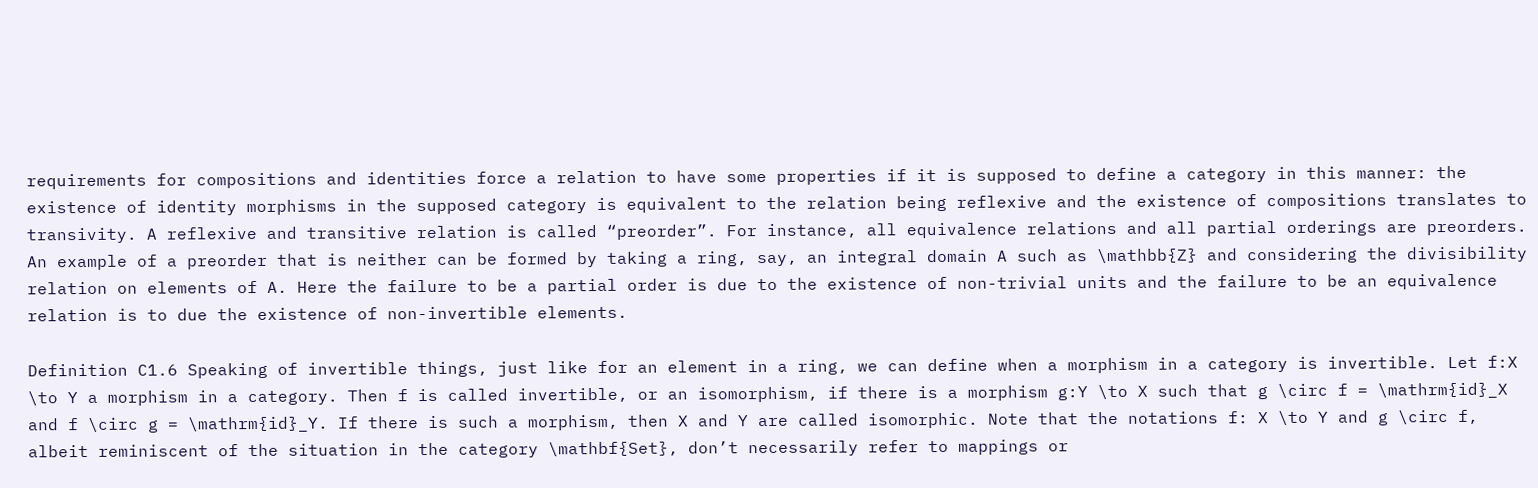requirements for compositions and identities force a relation to have some properties if it is supposed to define a category in this manner: the existence of identity morphisms in the supposed category is equivalent to the relation being reflexive and the existence of compositions translates to transivity. A reflexive and transitive relation is called “preorder”. For instance, all equivalence relations and all partial orderings are preorders. An example of a preorder that is neither can be formed by taking a ring, say, an integral domain A such as \mathbb{Z} and considering the divisibility relation on elements of A. Here the failure to be a partial order is due to the existence of non-trivial units and the failure to be an equivalence relation is to due the existence of non-invertible elements.

Definition C1.6 Speaking of invertible things, just like for an element in a ring, we can define when a morphism in a category is invertible. Let f:X \to Y a morphism in a category. Then f is called invertible, or an isomorphism, if there is a morphism g:Y \to X such that g \circ f = \mathrm{id}_X and f \circ g = \mathrm{id}_Y. If there is such a morphism, then X and Y are called isomorphic. Note that the notations f: X \to Y and g \circ f, albeit reminiscent of the situation in the category \mathbf{Set}, don’t necessarily refer to mappings or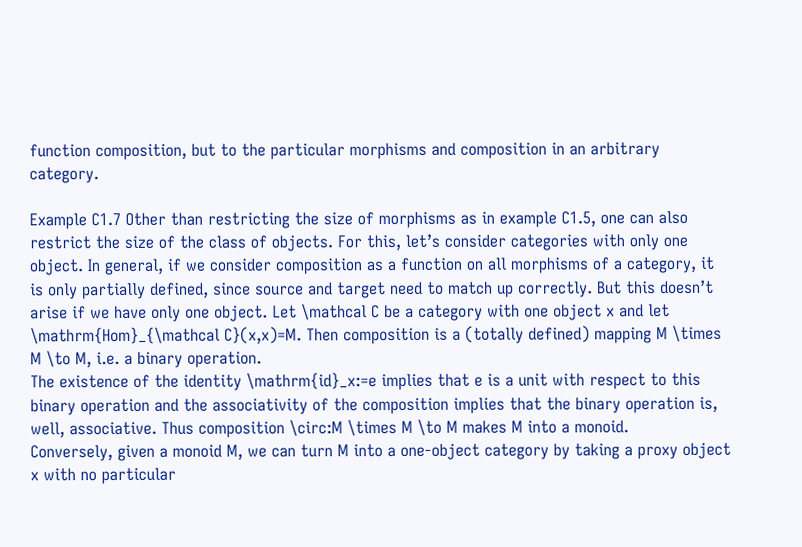function composition, but to the particular morphisms and composition in an arbitrary category.

Example C1.7 Other than restricting the size of morphisms as in example C1.5, one can also restrict the size of the class of objects. For this, let’s consider categories with only one object. In general, if we consider composition as a function on all morphisms of a category, it is only partially defined, since source and target need to match up correctly. But this doesn’t arise if we have only one object. Let \mathcal C be a category with one object x and let \mathrm{Hom}_{\mathcal C}(x,x)=M. Then composition is a (totally defined) mapping M \times M \to M, i.e. a binary operation.
The existence of the identity \mathrm{id}_x:=e implies that e is a unit with respect to this binary operation and the associativity of the composition implies that the binary operation is, well, associative. Thus composition \circ:M \times M \to M makes M into a monoid.
Conversely, given a monoid M, we can turn M into a one-object category by taking a proxy object x with no particular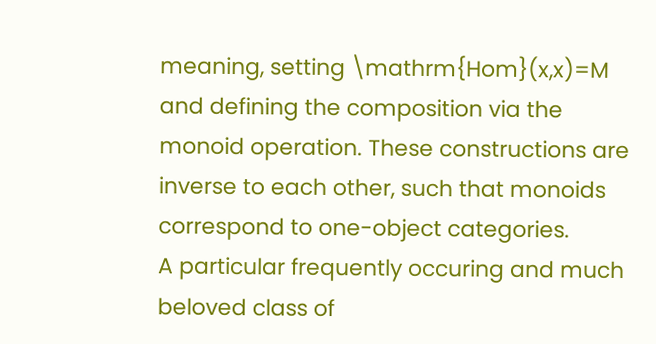meaning, setting \mathrm{Hom}(x,x)=M and defining the composition via the monoid operation. These constructions are inverse to each other, such that monoids correspond to one-object categories.
A particular frequently occuring and much beloved class of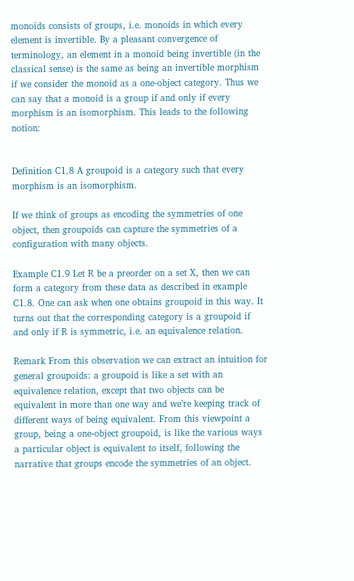monoids consists of groups, i.e. monoids in which every element is invertible. By a pleasant convergence of terminology, an element in a monoid being invertible (in the classical sense) is the same as being an invertible morphism if we consider the monoid as a one-object category. Thus we can say that a monoid is a group if and only if every morphism is an isomorphism. This leads to the following notion:


Definition C1.8 A groupoid is a category such that every morphism is an isomorphism.

If we think of groups as encoding the symmetries of one object, then groupoids can capture the symmetries of a configuration with many objects.

Example C1.9 Let R be a preorder on a set X, then we can form a category from these data as described in example C1.8. One can ask when one obtains groupoid in this way. It turns out that the corresponding category is a groupoid if and only if R is symmetric, i.e. an equivalence relation.

Remark From this observation we can extract an intuition for general groupoids: a groupoid is like a set with an equivalence relation, except that two objects can be equivalent in more than one way and we’re keeping track of different ways of being equivalent. From this viewpoint a group, being a one-object groupoid, is like the various ways a particular object is equivalent to itself, following the narrative that groups encode the symmetries of an object.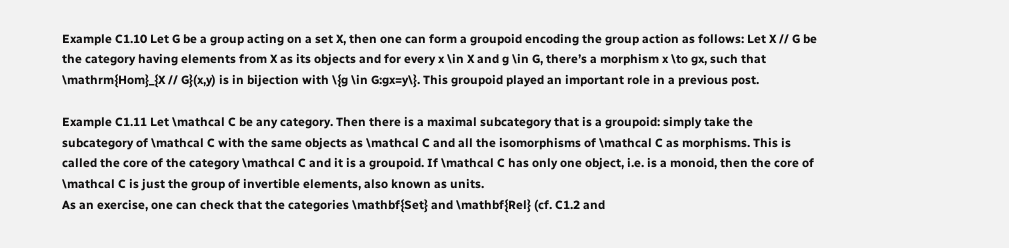Example C1.10 Let G be a group acting on a set X, then one can form a groupoid encoding the group action as follows: Let X // G be the category having elements from X as its objects and for every x \in X and g \in G, there’s a morphism x \to gx, such that \mathrm{Hom}_{X // G}(x,y) is in bijection with \{g \in G:gx=y\}. This groupoid played an important role in a previous post.

Example C1.11 Let \mathcal C be any category. Then there is a maximal subcategory that is a groupoid: simply take the subcategory of \mathcal C with the same objects as \mathcal C and all the isomorphisms of \mathcal C as morphisms. This is called the core of the category \mathcal C and it is a groupoid. If \mathcal C has only one object, i.e. is a monoid, then the core of \mathcal C is just the group of invertible elements, also known as units.
As an exercise, one can check that the categories \mathbf{Set} and \mathbf{Rel} (cf. C1.2 and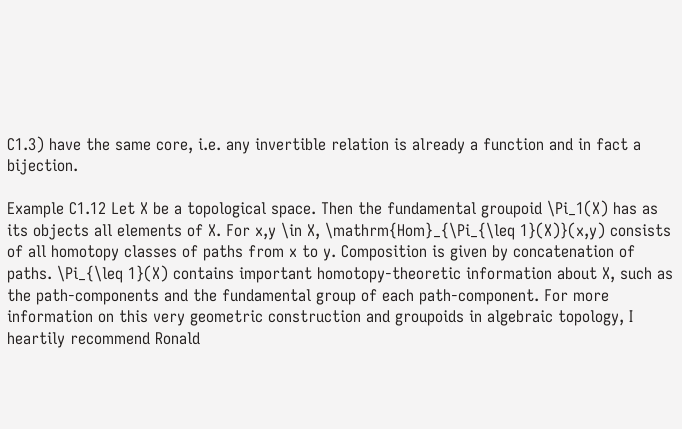C1.3) have the same core, i.e. any invertible relation is already a function and in fact a bijection.

Example C1.12 Let X be a topological space. Then the fundamental groupoid \Pi_1(X) has as its objects all elements of X. For x,y \in X, \mathrm{Hom}_{\Pi_{\leq 1}(X)}(x,y) consists of all homotopy classes of paths from x to y. Composition is given by concatenation of paths. \Pi_{\leq 1}(X) contains important homotopy-theoretic information about X, such as the path-components and the fundamental group of each path-component. For more information on this very geometric construction and groupoids in algebraic topology, I heartily recommend Ronald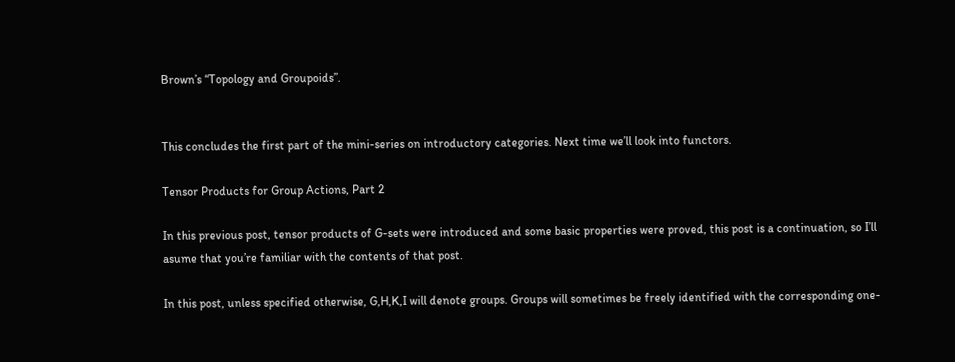Brown’s “Topology and Groupoids”.


This concludes the first part of the mini-series on introductory categories. Next time we’ll look into functors.

Tensor Products for Group Actions, Part 2

In this previous post, tensor products of G-sets were introduced and some basic properties were proved, this post is a continuation, so I’ll asume that you’re familiar with the contents of that post.

In this post, unless specified otherwise, G,H,K,I will denote groups. Groups will sometimes be freely identified with the corresponding one-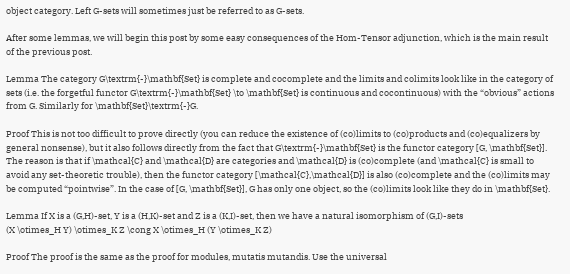object category. Left G-sets will sometimes just be referred to as G-sets.

After some lemmas, we will begin this post by some easy consequences of the Hom-Tensor adjunction, which is the main result of the previous post.

Lemma The category G\textrm{-}\mathbf{Set} is complete and cocomplete and the limits and colimits look like in the category of sets (i.e. the forgetful functor G\textrm{-}\mathbf{Set} \to \mathbf{Set} is continuous and cocontinuous) with the “obvious” actions from G. Similarly for \mathbf{Set}\textrm{-}G.

Proof This is not too difficult to prove directly (you can reduce the existence of (co)limits to (co)products and (co)equalizers by general nonsense), but it also follows directly from the fact that G\textrm{-}\mathbf{Set} is the functor category [G, \mathbf{Set}]. The reason is that if \mathcal{C} and \mathcal{D} are categories and \mathcal{D} is (co)complete (and \mathcal{C} is small to avoid any set-theoretic trouble), then the functor category [\mathcal{C},\mathcal{D}] is also (co)complete and the (co)limits may be computed “pointwise”. In the case of [G, \mathbf{Set}], G has only one object, so the (co)limits look like they do in \mathbf{Set}.

Lemma If X is a (G,H)-set, Y is a (H,K)-set and Z is a (K,I)-set, then we have a natural isomorphism of (G,I)-sets
(X \otimes_H Y) \otimes_K Z \cong X \otimes_H (Y \otimes_K Z)

Proof The proof is the same as the proof for modules, mutatis mutandis. Use the universal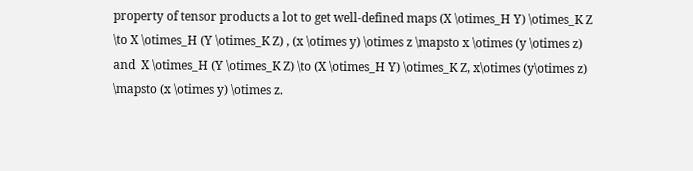property of tensor products a lot to get well-defined maps (X \otimes_H Y) \otimes_K Z \to X \otimes_H (Y \otimes_K Z) , (x \otimes y) \otimes z \mapsto x \otimes (y \otimes z) and  X \otimes_H (Y \otimes_K Z) \to (X \otimes_H Y) \otimes_K Z, x\otimes (y\otimes z) \mapsto (x \otimes y) \otimes z.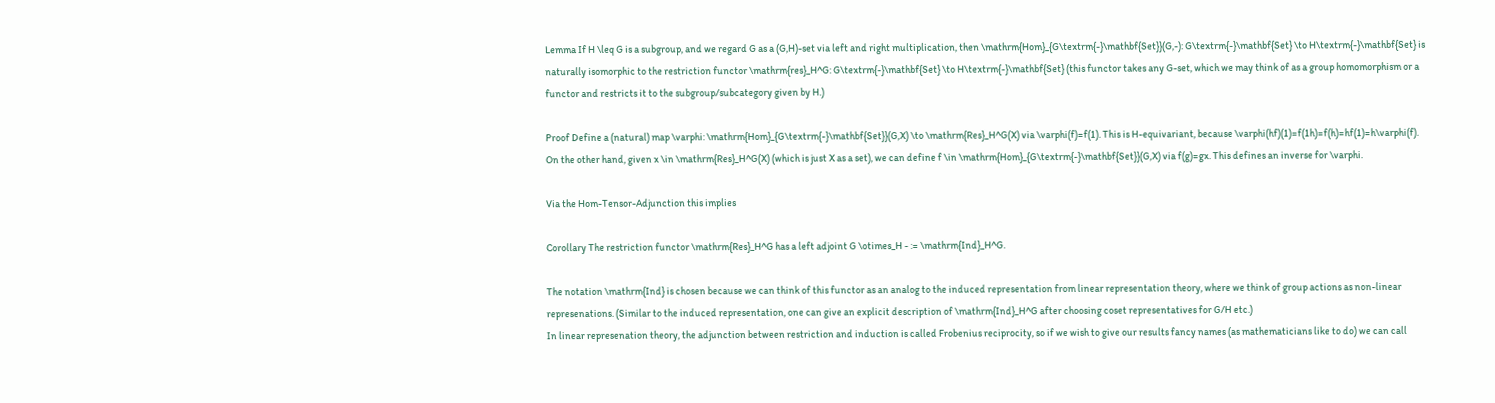Lemma If H \leq G is a subgroup, and we regard G as a (G,H)-set via left and right multiplication, then \mathrm{Hom}_{G\textrm{-}\mathbf{Set}}(G,-): G\textrm{-}\mathbf{Set} \to H\textrm{-}\mathbf{Set} is naturally isomorphic to the restriction functor \mathrm{res}_H^G: G\textrm{-}\mathbf{Set} \to H\textrm{-}\mathbf{Set} (this functor takes any G-set, which we may think of as a group homomorphism or a functor and restricts it to the subgroup/subcategory given by H.)

Proof Define a (natural) map \varphi: \mathrm{Hom}_{G\textrm{-}\mathbf{Set}}(G,X) \to \mathrm{Res}_H^G(X) via \varphi(f)=f(1). This is H-equivariant, because \varphi(hf)(1)=f(1h)=f(h)=hf(1)=h\varphi(f). On the other hand, given x \in \mathrm{Res}_H^G(X) (which is just X as a set), we can define f \in \mathrm{Hom}_{G\textrm{-}\mathbf{Set}}(G,X) via f(g)=gx. This defines an inverse for \varphi.

Via the Hom-Tensor-Adjunction this implies

Corollary The restriction functor \mathrm{Res}_H^G has a left adjoint G \otimes_H - := \mathrm{Ind}_H^G.

The notation \mathrm{Ind} is chosen because we can think of this functor as an analog to the induced representation from linear representation theory, where we think of group actions as non-linear represenations. (Similar to the induced representation, one can give an explicit description of \mathrm{Ind}_H^G after choosing coset representatives for G/H etc.)
In linear represenation theory, the adjunction between restriction and induction is called Frobenius reciprocity, so if we wish to give our results fancy names (as mathematicians like to do) we can call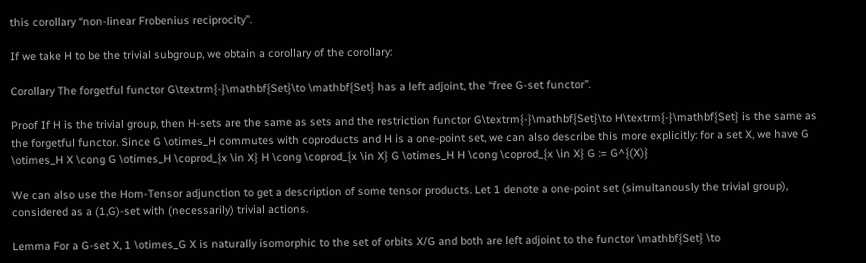this corollary “non-linear Frobenius reciprocity”.

If we take H to be the trivial subgroup, we obtain a corollary of the corollary:

Corollary The forgetful functor G\textrm{-}\mathbf{Set}\to \mathbf{Set} has a left adjoint, the “free G-set functor”.

Proof If H is the trivial group, then H-sets are the same as sets and the restriction functor G\textrm{-}\mathbf{Set}\to H\textrm{-}\mathbf{Set} is the same as the forgetful functor. Since G \otimes_H commutes with coproducts and H is a one-point set, we can also describe this more explicitly: for a set X, we have G \otimes_H X \cong G \otimes_H \coprod_{x \in X} H \cong \coprod_{x \in X} G \otimes_H H \cong \coprod_{x \in X} G := G^{(X)}

We can also use the Hom-Tensor adjunction to get a description of some tensor products. Let 1 denote a one-point set (simultanously the trivial group), considered as a (1,G)-set with (necessarily) trivial actions.

Lemma For a G-set X, 1 \otimes_G X is naturally isomorphic to the set of orbits X/G and both are left adjoint to the functor \mathbf{Set} \to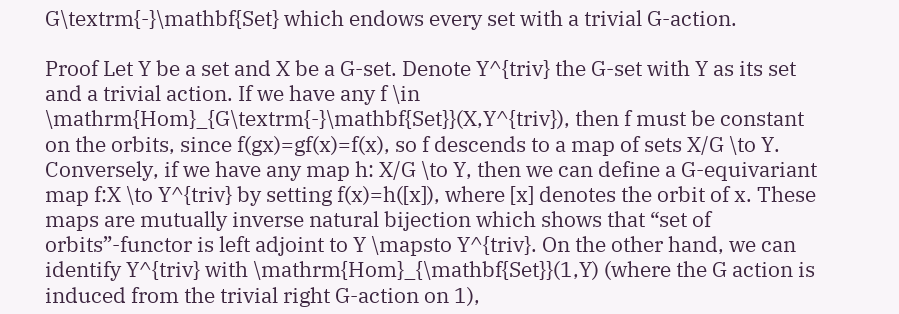G\textrm{-}\mathbf{Set} which endows every set with a trivial G-action.

Proof Let Y be a set and X be a G-set. Denote Y^{triv} the G-set with Y as its set and a trivial action. If we have any f \in \mathrm{Hom}_{G\textrm{-}\mathbf{Set}}(X,Y^{triv}), then f must be constant on the orbits, since f(gx)=gf(x)=f(x), so f descends to a map of sets X/G \to Y. Conversely, if we have any map h: X/G \to Y, then we can define a G-equivariant map f:X \to Y^{triv} by setting f(x)=h([x]), where [x] denotes the orbit of x. These maps are mutually inverse natural bijection which shows that “set of orbits”-functor is left adjoint to Y \mapsto Y^{triv}. On the other hand, we can identify Y^{triv} with \mathrm{Hom}_{\mathbf{Set}}(1,Y) (where the G action is induced from the trivial right G-action on 1),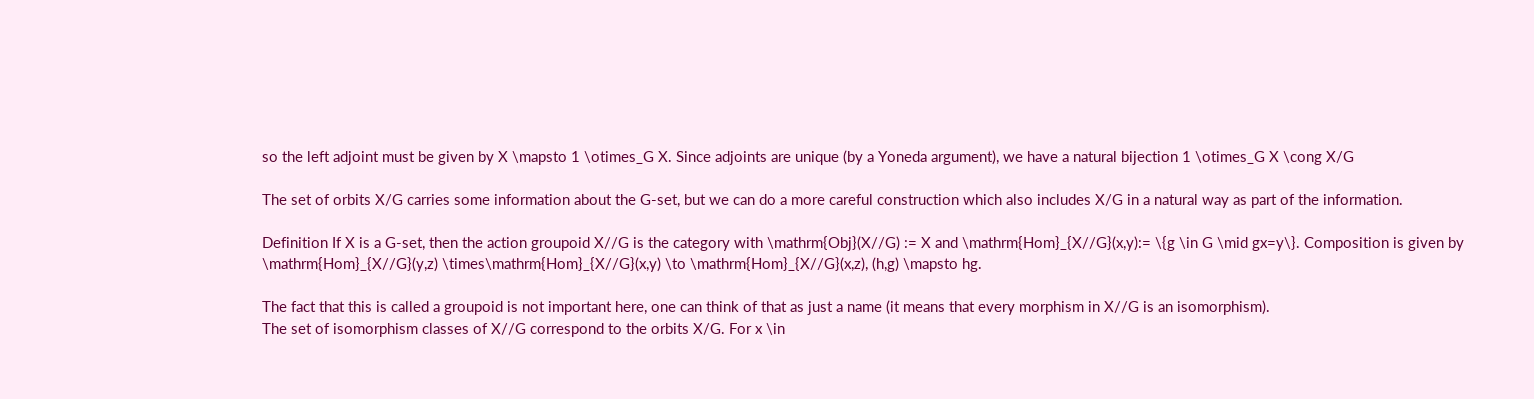so the left adjoint must be given by X \mapsto 1 \otimes_G X. Since adjoints are unique (by a Yoneda argument), we have a natural bijection 1 \otimes_G X \cong X/G

The set of orbits X/G carries some information about the G-set, but we can do a more careful construction which also includes X/G in a natural way as part of the information.

Definition If X is a G-set, then the action groupoid X//G is the category with \mathrm{Obj}(X//G) := X and \mathrm{Hom}_{X//G}(x,y):= \{g \in G \mid gx=y\}. Composition is given by \mathrm{Hom}_{X//G}(y,z) \times\mathrm{Hom}_{X//G}(x,y) \to \mathrm{Hom}_{X//G}(x,z), (h,g) \mapsto hg.

The fact that this is called a groupoid is not important here, one can think of that as just a name (it means that every morphism in X//G is an isomorphism).
The set of isomorphism classes of X//G correspond to the orbits X/G. For x \in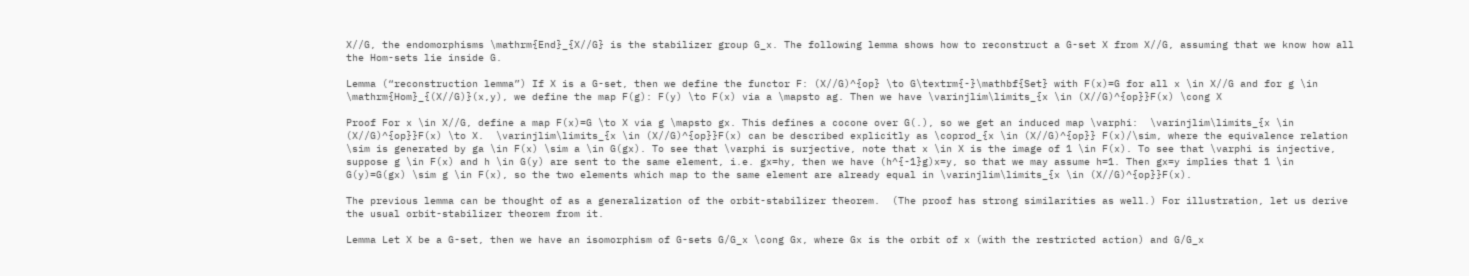X//G, the endomorphisms \mathrm{End}_{X//G} is the stabilizer group G_x. The following lemma shows how to reconstruct a G-set X from X//G, assuming that we know how all the Hom-sets lie inside G.

Lemma (“reconstruction lemma”) If X is a G-set, then we define the functor F: (X//G)^{op} \to G\textrm{-}\mathbf{Set} with F(x)=G for all x \in X//G and for g \in \mathrm{Hom}_{(X//G)}(x,y), we define the map F(g): F(y) \to F(x) via a \mapsto ag. Then we have \varinjlim\limits_{x \in (X//G)^{op}}F(x) \cong X

Proof For x \in X//G, define a map F(x)=G \to X via g \mapsto gx. This defines a cocone over G(.), so we get an induced map \varphi:  \varinjlim\limits_{x \in (X//G)^{op}}F(x) \to X.  \varinjlim\limits_{x \in (X//G)^{op}}F(x) can be described explicitly as \coprod_{x \in (X//G)^{op}} F(x)/\sim, where the equivalence relation \sim is generated by ga \in F(x) \sim a \in G(gx). To see that \varphi is surjective, note that x \in X is the image of 1 \in F(x). To see that \varphi is injective, suppose g \in F(x) and h \in G(y) are sent to the same element, i.e. gx=hy, then we have (h^{-1}g)x=y, so that we may assume h=1. Then gx=y implies that 1 \in G(y)=G(gx) \sim g \in F(x), so the two elements which map to the same element are already equal in \varinjlim\limits_{x \in (X//G)^{op}}F(x).

The previous lemma can be thought of as a generalization of the orbit-stabilizer theorem.  (The proof has strong similarities as well.) For illustration, let us derive the usual orbit-stabilizer theorem from it.

Lemma Let X be a G-set, then we have an isomorphism of G-sets G/G_x \cong Gx, where Gx is the orbit of x (with the restricted action) and G/G_x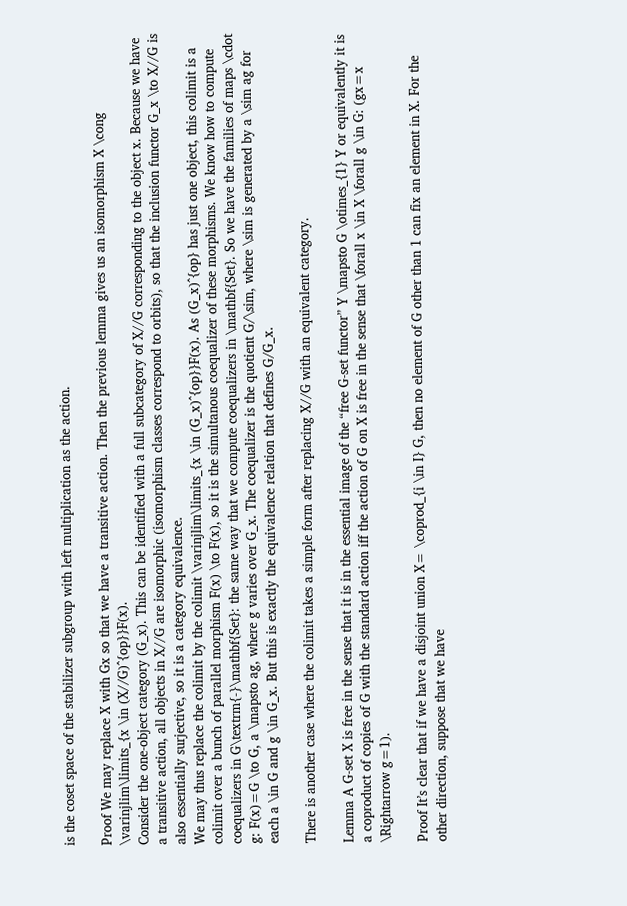is the coset space of the stabilizer subgroup with left multiplication as the action.

Proof We may replace X with Gx so that we have a transitive action. Then the previous lemma gives us an isomorphism X \cong \varinjlim\limits_{x \in (X//G)^{op}}F(x).
Consider the one-object category (G_x). This can be identified with a full subcategory of X//G corresponding to the object x. Because we have a transitive action, all objects in X//G are isomorphic (isomorphism classes correspond to orbits), so that the inclusion functor G_x \to X//G is also essentially surjective, so it is a category equivalence.
We may thus replace the colimit by the colimit \varinjlim\limits_{x \in (G_x)^{op}}F(x). As (G_x)^{op} has just one object, this colimit is a colimit over a bunch of parallel morphism F(x) \to F(x), so it is the simultanous coequalizer of these morphisms. We know how to compute coequalizers in G\textrm{-}\mathbf{Set}: the same way that we compute coequalizers in \mathbf{Set}. So we have the families of maps \cdot g: F(x)=G \to G, a \mapsto ag, where g varies over G_x. The coequalizer is the quotient G/\sim, where \sim is generated by a \sim ag for each a \in G and g \in G_x. But this is exactly the equivalence relation that defines G/G_x.

There is another case where the colimit takes a simple form after replacing X//G with an equivalent category.

Lemma A G-set X is free in the sense that it is in the essential image of the “free G-set functor” Y \mapsto G \otimes_{1} Y or equivalently it is a coproduct of copies of G with the standard action iff the action of G on X is free in the sense that \forall x \in X \forall g \in G: (gx=x \Rightarrow g=1).

Proof It’s clear that if we have a disjoint union X= \coprod_{i \in I} G, then no element of G other than 1 can fix an element in X. For the other direction, suppose that we have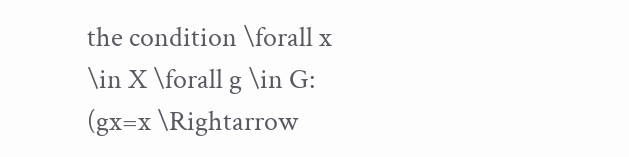the condition \forall x \in X \forall g \in G: (gx=x \Rightarrow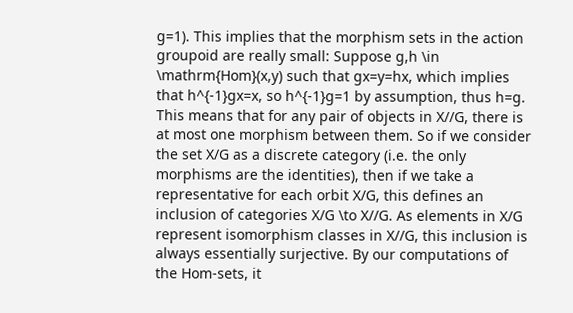g=1). This implies that the morphism sets in the action groupoid are really small: Suppose g,h \in \mathrm{Hom}(x,y) such that gx=y=hx, which implies that h^{-1}gx=x, so h^{-1}g=1 by assumption, thus h=g. This means that for any pair of objects in X//G, there is at most one morphism between them. So if we consider the set X/G as a discrete category (i.e. the only morphisms are the identities), then if we take a representative for each orbit X/G, this defines an inclusion of categories X/G \to X//G. As elements in X/G represent isomorphism classes in X//G, this inclusion is always essentially surjective. By our computations of the Hom-sets, it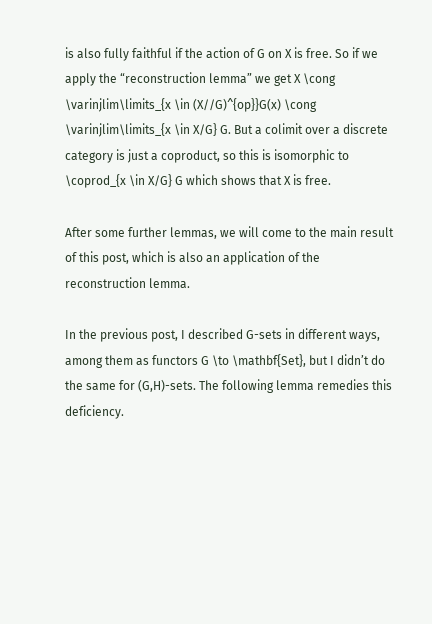is also fully faithful if the action of G on X is free. So if we apply the “reconstruction lemma” we get X \cong \varinjlim\limits_{x \in (X//G)^{op}}G(x) \cong \varinjlim\limits_{x \in X/G} G. But a colimit over a discrete category is just a coproduct, so this is isomorphic to \coprod_{x \in X/G} G which shows that X is free.

After some further lemmas, we will come to the main result of this post, which is also an application of the reconstruction lemma.

In the previous post, I described G-sets in different ways, among them as functors G \to \mathbf{Set}, but I didn’t do the same for (G,H)-sets. The following lemma remedies this deficiency.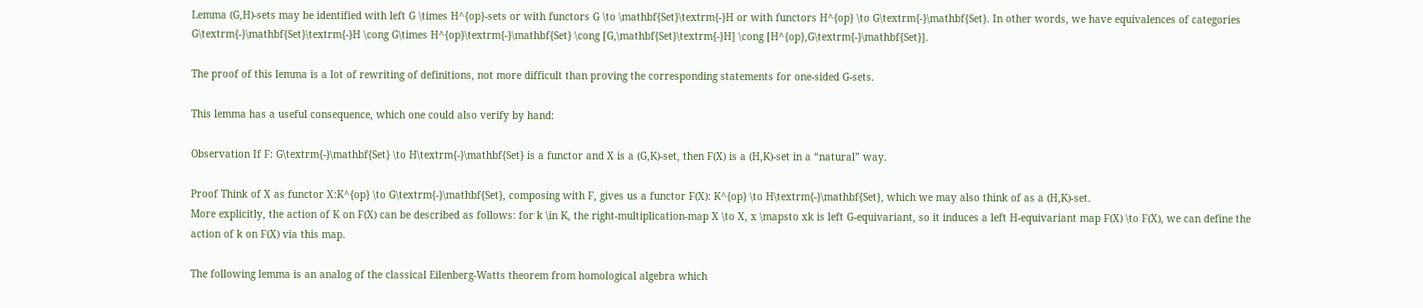Lemma (G,H)-sets may be identified with left G \times H^{op}-sets or with functors G \to \mathbf{Set}\textrm{-}H or with functors H^{op} \to G\textrm{-}\mathbf{Set}. In other words, we have equivalences of categories G\textrm{-}\mathbf{Set}\textrm{-}H \cong G\times H^{op}\textrm{-}\mathbf{Set} \cong [G,\mathbf{Set}\textrm{-}H] \cong [H^{op},G\textrm{-}\mathbf{Set}].

The proof of this lemma is a lot of rewriting of definitions, not more difficult than proving the corresponding statements for one-sided G-sets.

This lemma has a useful consequence, which one could also verify by hand:

Observation If F: G\textrm{-}\mathbf{Set} \to H\textrm{-}\mathbf{Set} is a functor and X is a (G,K)-set, then F(X) is a (H,K)-set in a “natural” way.

Proof Think of X as functor X:K^{op} \to G\textrm{-}\mathbf{Set}, composing with F, gives us a functor F(X): K^{op} \to H\textrm{-}\mathbf{Set}, which we may also think of as a (H,K)-set.
More explicitly, the action of K on F(X) can be described as follows: for k \in K, the right-multiplication-map X \to X, x \mapsto xk is left G-equivariant, so it induces a left H-equivariant map F(X) \to F(X), we can define the action of k on F(X) via this map.

The following lemma is an analog of the classical Eilenberg-Watts theorem from homological algebra which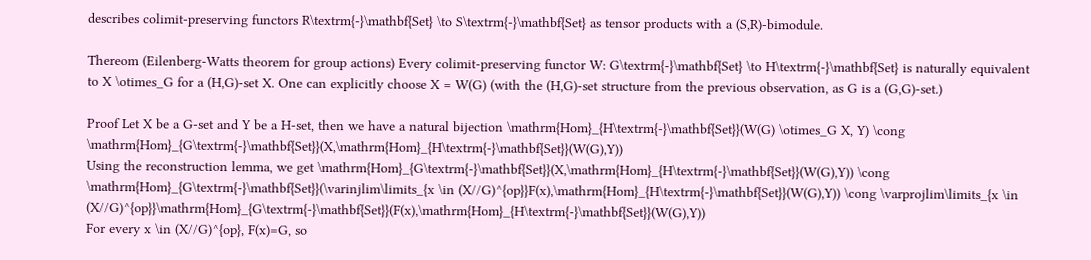describes colimit-preserving functors R\textrm{-}\mathbf{Set} \to S\textrm{-}\mathbf{Set} as tensor products with a (S,R)-bimodule.

Thereom (Eilenberg-Watts theorem for group actions) Every colimit-preserving functor W: G\textrm{-}\mathbf{Set} \to H\textrm{-}\mathbf{Set} is naturally equivalent to X \otimes_G for a (H,G)-set X. One can explicitly choose X = W(G) (with the (H,G)-set structure from the previous observation, as G is a (G,G)-set.)

Proof Let X be a G-set and Y be a H-set, then we have a natural bijection \mathrm{Hom}_{H\textrm{-}\mathbf{Set}}(W(G) \otimes_G X, Y) \cong \mathrm{Hom}_{G\textrm{-}\mathbf{Set}}(X,\mathrm{Hom}_{H\textrm{-}\mathbf{Set}}(W(G),Y))
Using the reconstruction lemma, we get \mathrm{Hom}_{G\textrm{-}\mathbf{Set}}(X,\mathrm{Hom}_{H\textrm{-}\mathbf{Set}}(W(G),Y)) \cong \mathrm{Hom}_{G\textrm{-}\mathbf{Set}}(\varinjlim\limits_{x \in (X//G)^{op}}F(x),\mathrm{Hom}_{H\textrm{-}\mathbf{Set}}(W(G),Y)) \cong \varprojlim\limits_{x \in (X//G)^{op}}\mathrm{Hom}_{G\textrm{-}\mathbf{Set}}(F(x),\mathrm{Hom}_{H\textrm{-}\mathbf{Set}}(W(G),Y))
For every x \in (X//G)^{op}, F(x)=G, so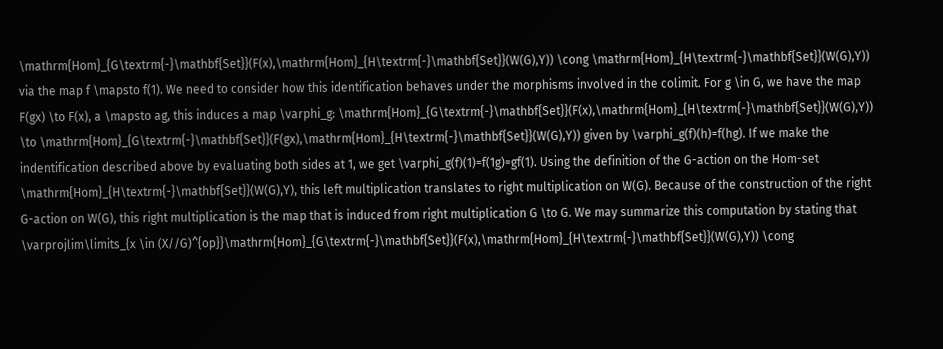\mathrm{Hom}_{G\textrm{-}\mathbf{Set}}(F(x),\mathrm{Hom}_{H\textrm{-}\mathbf{Set}}(W(G),Y)) \cong \mathrm{Hom}_{H\textrm{-}\mathbf{Set}}(W(G),Y)) via the map f \mapsto f(1). We need to consider how this identification behaves under the morphisms involved in the colimit. For g \in G, we have the map F(gx) \to F(x), a \mapsto ag, this induces a map \varphi_g: \mathrm{Hom}_{G\textrm{-}\mathbf{Set}}(F(x),\mathrm{Hom}_{H\textrm{-}\mathbf{Set}}(W(G),Y)) \to \mathrm{Hom}_{G\textrm{-}\mathbf{Set}}(F(gx),\mathrm{Hom}_{H\textrm{-}\mathbf{Set}}(W(G),Y)) given by \varphi_g(f)(h)=f(hg). If we make the indentification described above by evaluating both sides at 1, we get \varphi_g(f)(1)=f(1g)=gf(1). Using the definition of the G-action on the Hom-set \mathrm{Hom}_{H\textrm{-}\mathbf{Set}}(W(G),Y), this left multiplication translates to right multiplication on W(G). Because of the construction of the right G-action on W(G), this right multiplication is the map that is induced from right multiplication G \to G. We may summarize this computation by stating that \varprojlim\limits_{x \in (X//G)^{op}}\mathrm{Hom}_{G\textrm{-}\mathbf{Set}}(F(x),\mathrm{Hom}_{H\textrm{-}\mathbf{Set}}(W(G),Y)) \cong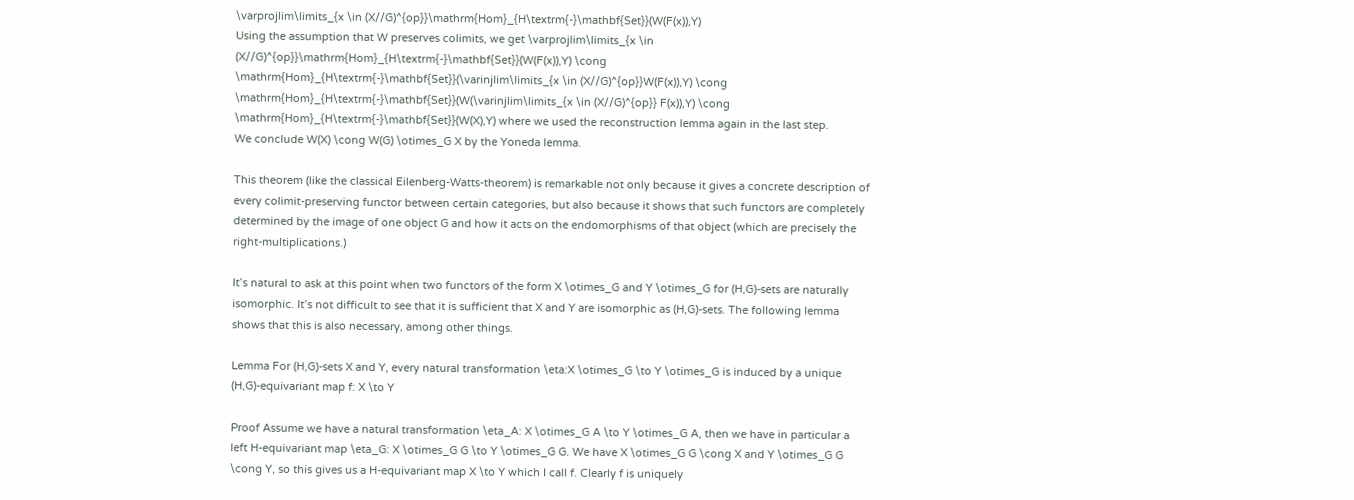\varprojlim\limits_{x \in (X//G)^{op}}\mathrm{Hom}_{H\textrm{-}\mathbf{Set}}(W(F(x)),Y)
Using the assumption that W preserves colimits, we get \varprojlim\limits_{x \in (X//G)^{op}}\mathrm{Hom}_{H\textrm{-}\mathbf{Set}}(W(F(x)),Y) \cong \mathrm{Hom}_{H\textrm{-}\mathbf{Set}}(\varinjlim\limits_{x \in (X//G)^{op}}W(F(x)),Y) \cong \mathrm{Hom}_{H\textrm{-}\mathbf{Set}}(W(\varinjlim\limits_{x \in (X//G)^{op}} F(x)),Y) \cong  \mathrm{Hom}_{H\textrm{-}\mathbf{Set}}(W(X),Y) where we used the reconstruction lemma again in the last step.
We conclude W(X) \cong W(G) \otimes_G X by the Yoneda lemma.

This theorem (like the classical Eilenberg-Watts-theorem) is remarkable not only because it gives a concrete description of every colimit-preserving functor between certain categories, but also because it shows that such functors are completely determined by the image of one object G and how it acts on the endomorphisms of that object (which are precisely the right-multiplications.)

It’s natural to ask at this point when two functors of the form X \otimes_G and Y \otimes_G for (H,G)-sets are naturally isomorphic. It’s not difficult to see that it is sufficient that X and Y are isomorphic as (H,G)-sets. The following lemma shows that this is also necessary, among other things.

Lemma For (H,G)-sets X and Y, every natural transformation \eta:X \otimes_G \to Y \otimes_G is induced by a unique (H,G)-equivariant map f: X \to Y

Proof Assume we have a natural transformation \eta_A: X \otimes_G A \to Y \otimes_G A, then we have in particular a left H-equivariant map \eta_G: X \otimes_G G \to Y \otimes_G G. We have X \otimes_G G \cong X and Y \otimes_G G \cong Y, so this gives us a H-equivariant map X \to Y which I call f. Clearly f is uniquely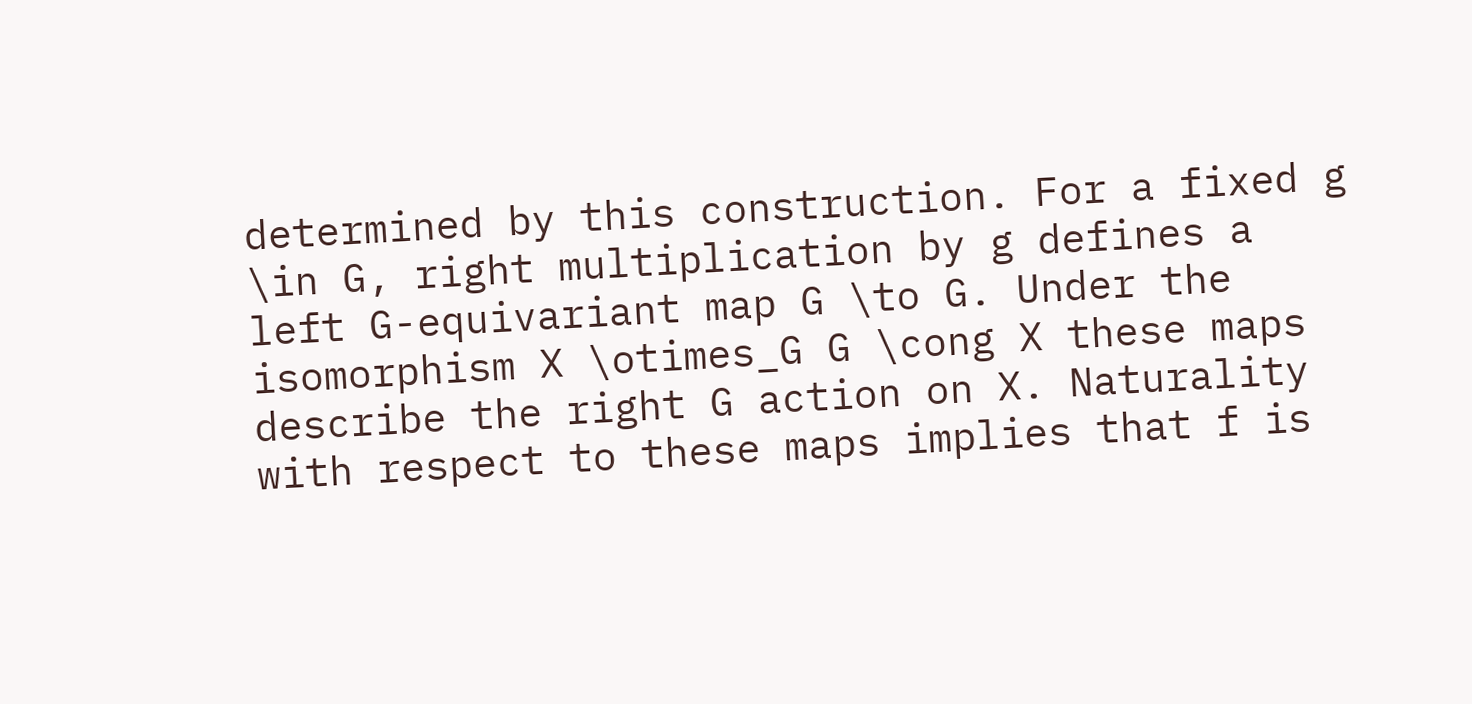determined by this construction. For a fixed g \in G, right multiplication by g defines a left G-equivariant map G \to G. Under the isomorphism X \otimes_G G \cong X these maps describe the right G action on X. Naturality with respect to these maps implies that f is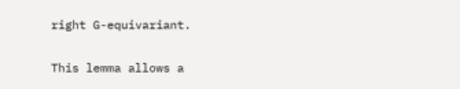right G-equivariant.

This lemma allows a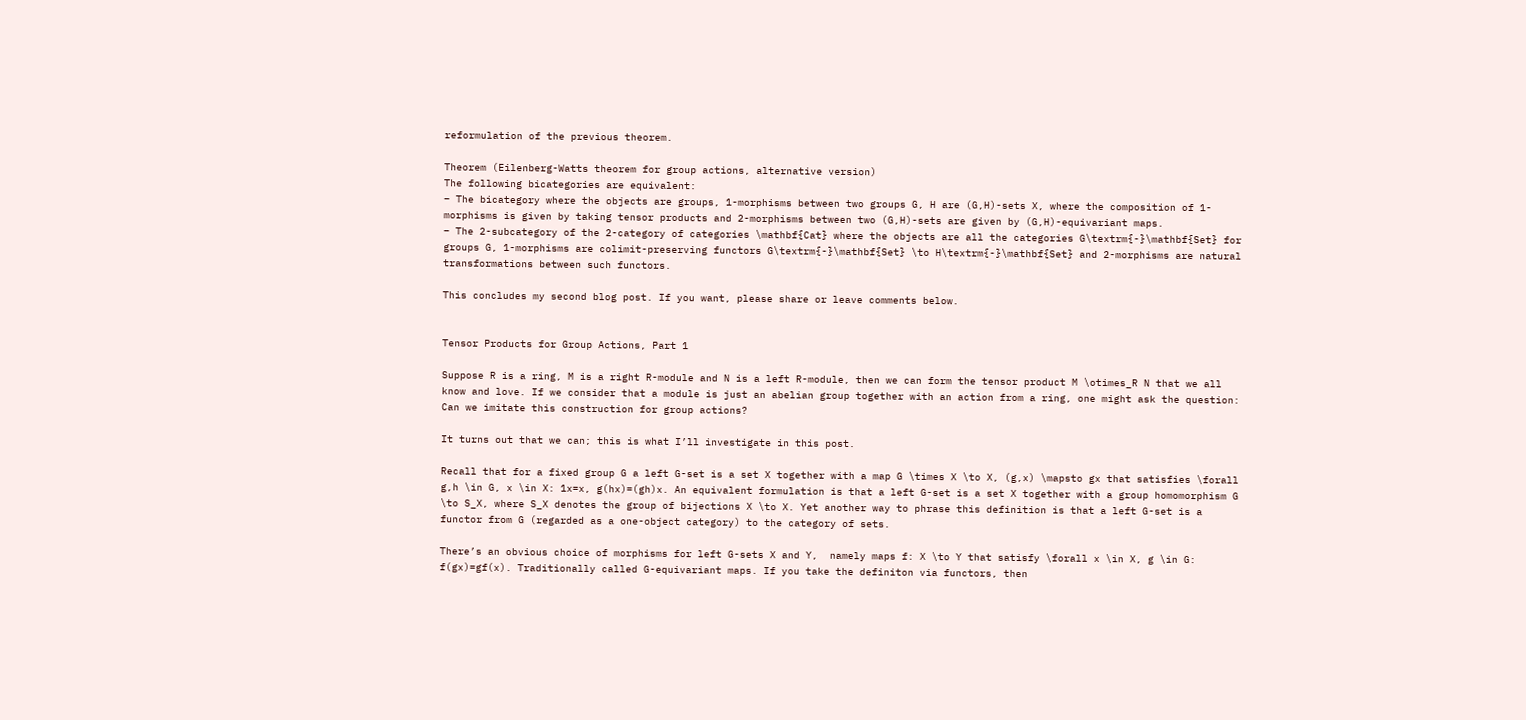reformulation of the previous theorem.

Theorem (Eilenberg-Watts theorem for group actions, alternative version)
The following bicategories are equivalent:
– The bicategory where the objects are groups, 1-morphisms between two groups G, H are (G,H)-sets X, where the composition of 1-morphisms is given by taking tensor products and 2-morphisms between two (G,H)-sets are given by (G,H)-equivariant maps.
– The 2-subcategory of the 2-category of categories \mathbf{Cat} where the objects are all the categories G\textrm{-}\mathbf{Set} for groups G, 1-morphisms are colimit-preserving functors G\textrm{-}\mathbf{Set} \to H\textrm{-}\mathbf{Set} and 2-morphisms are natural transformations between such functors.

This concludes my second blog post. If you want, please share or leave comments below.


Tensor Products for Group Actions, Part 1

Suppose R is a ring, M is a right R-module and N is a left R-module, then we can form the tensor product M \otimes_R N that we all know and love. If we consider that a module is just an abelian group together with an action from a ring, one might ask the question: Can we imitate this construction for group actions?

It turns out that we can; this is what I’ll investigate in this post.

Recall that for a fixed group G a left G-set is a set X together with a map G \times X \to X, (g,x) \mapsto gx that satisfies \forall g,h \in G, x \in X: 1x=x, g(hx)=(gh)x. An equivalent formulation is that a left G-set is a set X together with a group homomorphism G \to S_X, where S_X denotes the group of bijections X \to X. Yet another way to phrase this definition is that a left G-set is a functor from G (regarded as a one-object category) to the category of sets.

There’s an obvious choice of morphisms for left G-sets X and Y,  namely maps f: X \to Y that satisfy \forall x \in X, g \in G: f(gx)=gf(x). Traditionally called G-equivariant maps. If you take the definiton via functors, then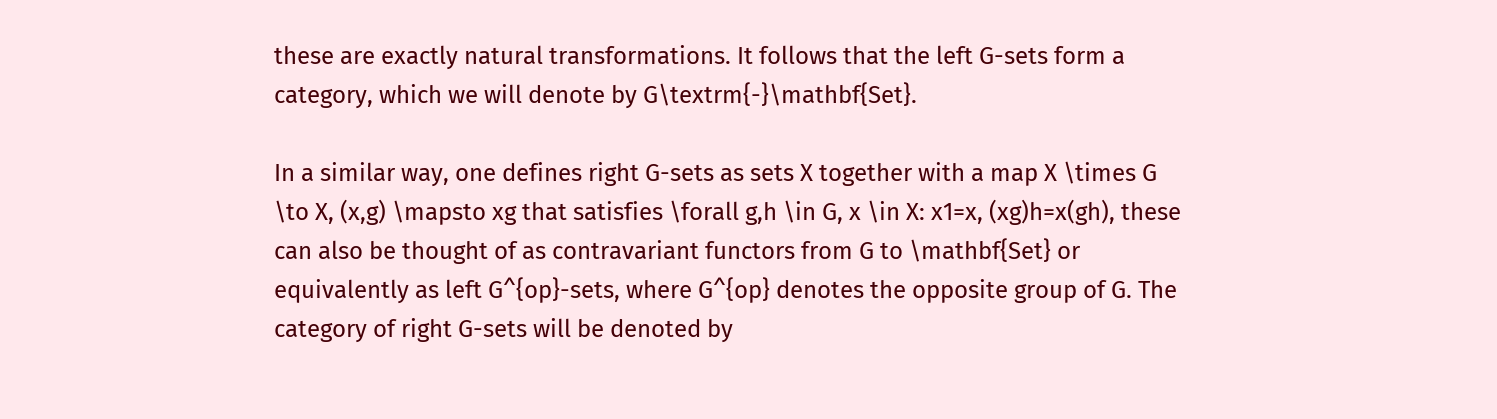these are exactly natural transformations. It follows that the left G-sets form a category, which we will denote by G\textrm{-}\mathbf{Set}.

In a similar way, one defines right G-sets as sets X together with a map X \times G \to X, (x,g) \mapsto xg that satisfies \forall g,h \in G, x \in X: x1=x, (xg)h=x(gh), these can also be thought of as contravariant functors from G to \mathbf{Set} or equivalently as left G^{op}-sets, where G^{op} denotes the opposite group of G. The category of right G-sets will be denoted by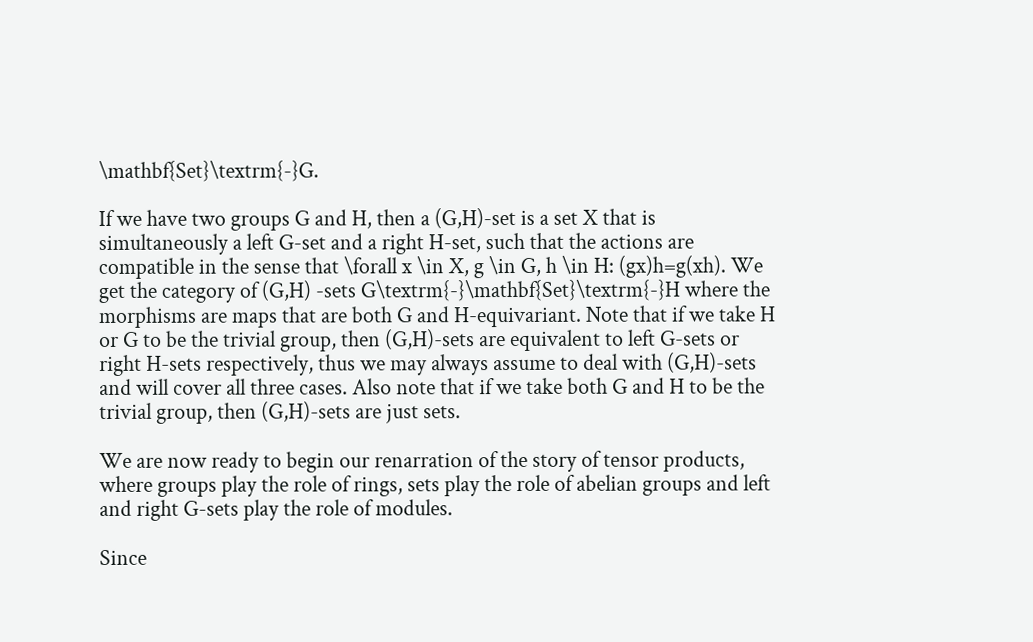\mathbf{Set}\textrm{-}G.

If we have two groups G and H, then a (G,H)-set is a set X that is simultaneously a left G-set and a right H-set, such that the actions are compatible in the sense that \forall x \in X, g \in G, h \in H: (gx)h=g(xh). We get the category of (G,H) -sets G\textrm{-}\mathbf{Set}\textrm{-}H where the morphisms are maps that are both G and H-equivariant. Note that if we take H or G to be the trivial group, then (G,H)-sets are equivalent to left G-sets or right H-sets respectively, thus we may always assume to deal with (G,H)-sets and will cover all three cases. Also note that if we take both G and H to be the trivial group, then (G,H)-sets are just sets.

We are now ready to begin our renarration of the story of tensor products, where groups play the role of rings, sets play the role of abelian groups and left and right G-sets play the role of modules.

Since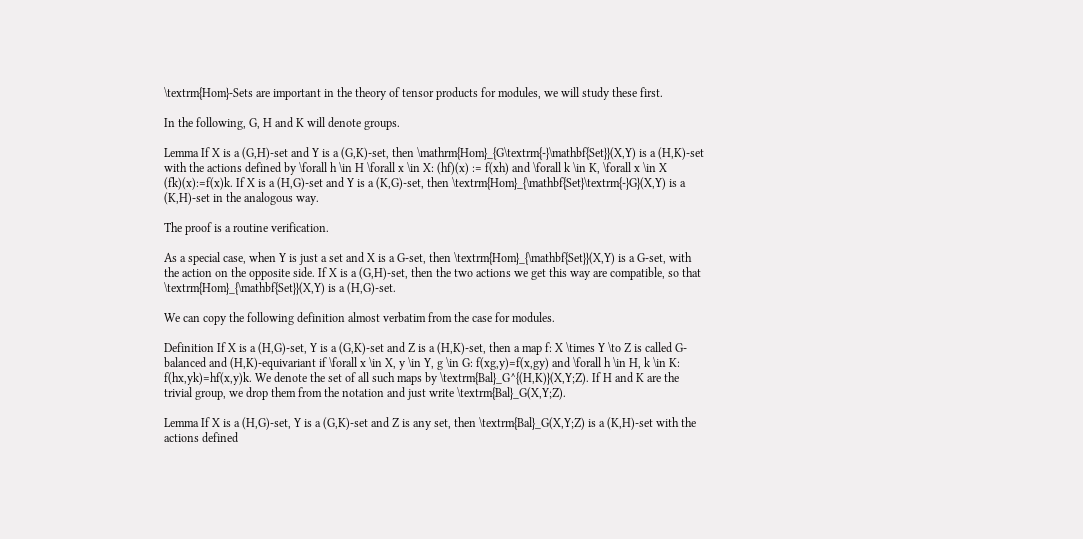\textrm{Hom}-Sets are important in the theory of tensor products for modules, we will study these first.

In the following, G, H and K will denote groups.

Lemma If X is a (G,H)-set and Y is a (G,K)-set, then \mathrm{Hom}_{G\textrm{-}\mathbf{Set}}(X,Y) is a (H,K)-set with the actions defined by \forall h \in H \forall x \in X: (hf)(x) := f(xh) and \forall k \in K, \forall x \in X (fk)(x):=f(x)k. If X is a (H,G)-set and Y is a (K,G)-set, then \textrm{Hom}_{\mathbf{Set}\textrm{-}G}(X,Y) is a (K,H)-set in the analogous way.

The proof is a routine verification.

As a special case, when Y is just a set and X is a G-set, then \textrm{Hom}_{\mathbf{Set}}(X,Y) is a G-set, with the action on the opposite side. If X is a (G,H)-set, then the two actions we get this way are compatible, so that \textrm{Hom}_{\mathbf{Set}}(X,Y) is a (H,G)-set.

We can copy the following definition almost verbatim from the case for modules.

Definition If X is a (H,G)-set, Y is a (G,K)-set and Z is a (H,K)-set, then a map f: X \times Y \to Z is called G-balanced and (H,K)-equivariant if \forall x \in X, y \in Y, g \in G: f(xg,y)=f(x,gy) and \forall h \in H, k \in K: f(hx,yk)=hf(x,y)k. We denote the set of all such maps by \textrm{Bal}_G^{(H,K)}(X,Y;Z). If H and K are the trivial group, we drop them from the notation and just write \textrm{Bal}_G(X,Y;Z).

Lemma If X is a (H,G)-set, Y is a (G,K)-set and Z is any set, then \textrm{Bal}_G(X,Y;Z) is a (K,H)-set with the actions defined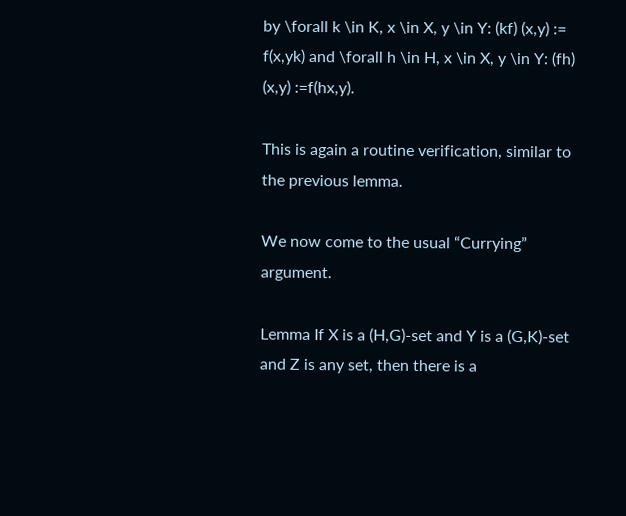by \forall k \in K, x \in X, y \in Y: (kf) (x,y) := f(x,yk) and \forall h \in H, x \in X, y \in Y: (fh) (x,y) :=f(hx,y).

This is again a routine verification, similar to the previous lemma.

We now come to the usual “Currying” argument.

Lemma If X is a (H,G)-set and Y is a (G,K)-set and Z is any set, then there is a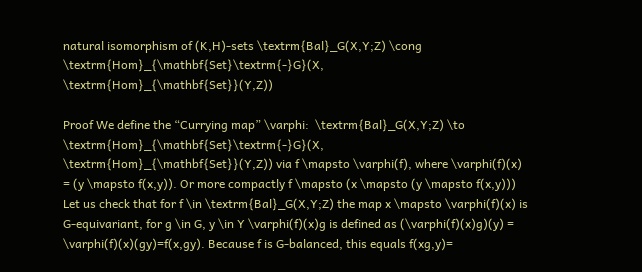natural isomorphism of (K,H)-sets \textrm{Bal}_G(X,Y;Z) \cong \textrm{Hom}_{\mathbf{Set}\textrm{-}G}(X, \textrm{Hom}_{\mathbf{Set}}(Y,Z))

Proof We define the “Currying map” \varphi:  \textrm{Bal}_G(X,Y;Z) \to \textrm{Hom}_{\mathbf{Set}\textrm{-}G}(X, \textrm{Hom}_{\mathbf{Set}}(Y,Z)) via f \mapsto \varphi(f), where \varphi(f)(x) = (y \mapsto f(x,y)). Or more compactly f \mapsto (x \mapsto (y \mapsto f(x,y)))
Let us check that for f \in \textrm{Bal}_G(X,Y;Z) the map x \mapsto \varphi(f)(x) is G-equivariant, for g \in G, y \in Y \varphi(f)(x)g is defined as (\varphi(f)(x)g)(y) = \varphi(f)(x)(gy)=f(x,gy). Because f is G-balanced, this equals f(xg,y)=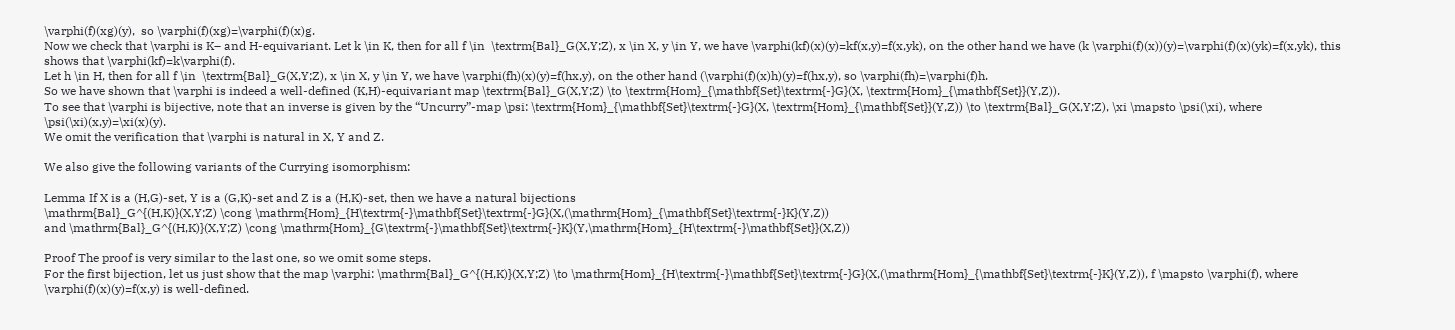\varphi(f)(xg)(y),  so \varphi(f)(xg)=\varphi(f)(x)g.
Now we check that \varphi is K– and H-equivariant. Let k \in K, then for all f \in  \textrm{Bal}_G(X,Y;Z), x \in X, y \in Y, we have \varphi(kf)(x)(y)=kf(x,y)=f(x,yk), on the other hand we have (k \varphi(f)(x))(y)=\varphi(f)(x)(yk)=f(x,yk), this shows that \varphi(kf)=k\varphi(f).
Let h \in H, then for all f \in  \textrm{Bal}_G(X,Y;Z), x \in X, y \in Y, we have \varphi(fh)(x)(y)=f(hx,y), on the other hand (\varphi(f)(x)h)(y)=f(hx,y), so \varphi(fh)=\varphi(f)h.
So we have shown that \varphi is indeed a well-defined (K,H)-equivariant map \textrm{Bal}_G(X,Y;Z) \to \textrm{Hom}_{\mathbf{Set}\textrm{-}G}(X, \textrm{Hom}_{\mathbf{Set}}(Y,Z)).
To see that \varphi is bijective, note that an inverse is given by the “Uncurry”-map \psi: \textrm{Hom}_{\mathbf{Set}\textrm{-}G}(X, \textrm{Hom}_{\mathbf{Set}}(Y,Z)) \to \textrm{Bal}_G(X,Y;Z), \xi \mapsto \psi(\xi), where \psi(\xi)(x,y)=\xi(x)(y).
We omit the verification that \varphi is natural in X, Y and Z.

We also give the following variants of the Currying isomorphism:

Lemma If X is a (H,G)-set, Y is a (G,K)-set and Z is a (H,K)-set, then we have a natural bijections
\mathrm{Bal}_G^{(H,K)}(X,Y;Z) \cong \mathrm{Hom}_{H\textrm{-}\mathbf{Set}\textrm{-}G}(X,(\mathrm{Hom}_{\mathbf{Set}\textrm{-}K}(Y,Z))
and \mathrm{Bal}_G^{(H,K)}(X,Y;Z) \cong \mathrm{Hom}_{G\textrm{-}\mathbf{Set}\textrm{-}K}(Y,\mathrm{Hom}_{H\textrm{-}\mathbf{Set}}(X,Z))

Proof The proof is very similar to the last one, so we omit some steps.
For the first bijection, let us just show that the map \varphi: \mathrm{Bal}_G^{(H,K)}(X,Y;Z) \to \mathrm{Hom}_{H\textrm{-}\mathbf{Set}\textrm{-}G}(X,(\mathrm{Hom}_{\mathbf{Set}\textrm{-}K}(Y,Z)), f \mapsto \varphi(f), where \varphi(f)(x)(y)=f(x,y) is well-defined.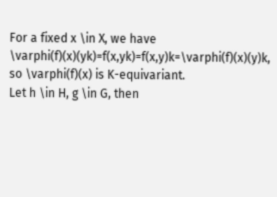For a fixed x \in X, we have \varphi(f)(x)(yk)=f(x,yk)=f(x,y)k=\varphi(f)(x)(y)k, so \varphi(f)(x) is K-equivariant.
Let h \in H, g \in G, then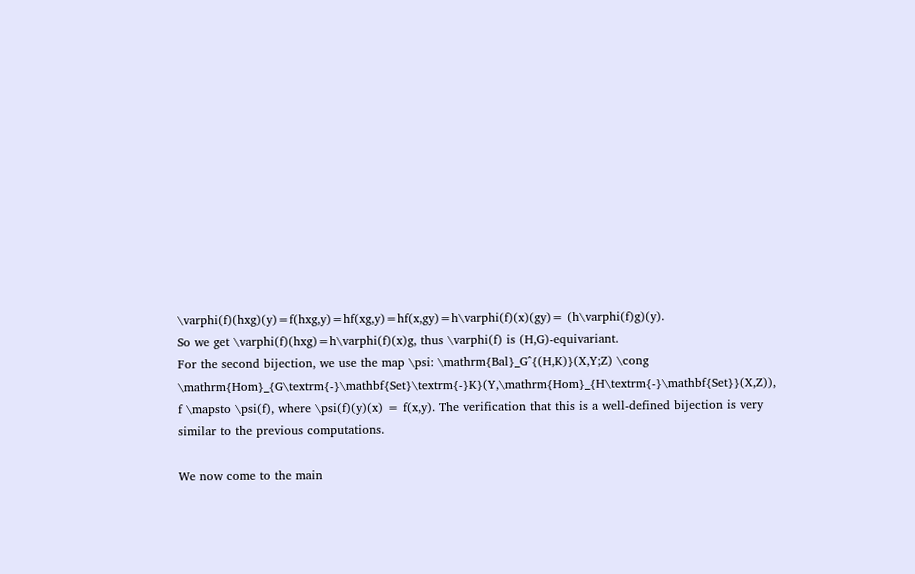\varphi(f)(hxg)(y)=f(hxg,y)=hf(xg,y)=hf(x,gy)=h\varphi(f)(x)(gy)= (h\varphi(f)g)(y).
So we get \varphi(f)(hxg)=h\varphi(f)(x)g, thus \varphi(f) is (H,G)-equivariant.
For the second bijection, we use the map \psi: \mathrm{Bal}_G^{(H,K)}(X,Y;Z) \cong \mathrm{Hom}_{G\textrm{-}\mathbf{Set}\textrm{-}K}(Y,\mathrm{Hom}_{H\textrm{-}\mathbf{Set}}(X,Z)), f \mapsto \psi(f), where \psi(f)(y)(x) = f(x,y). The verification that this is a well-defined bijection is very similar to the previous computations.

We now come to the main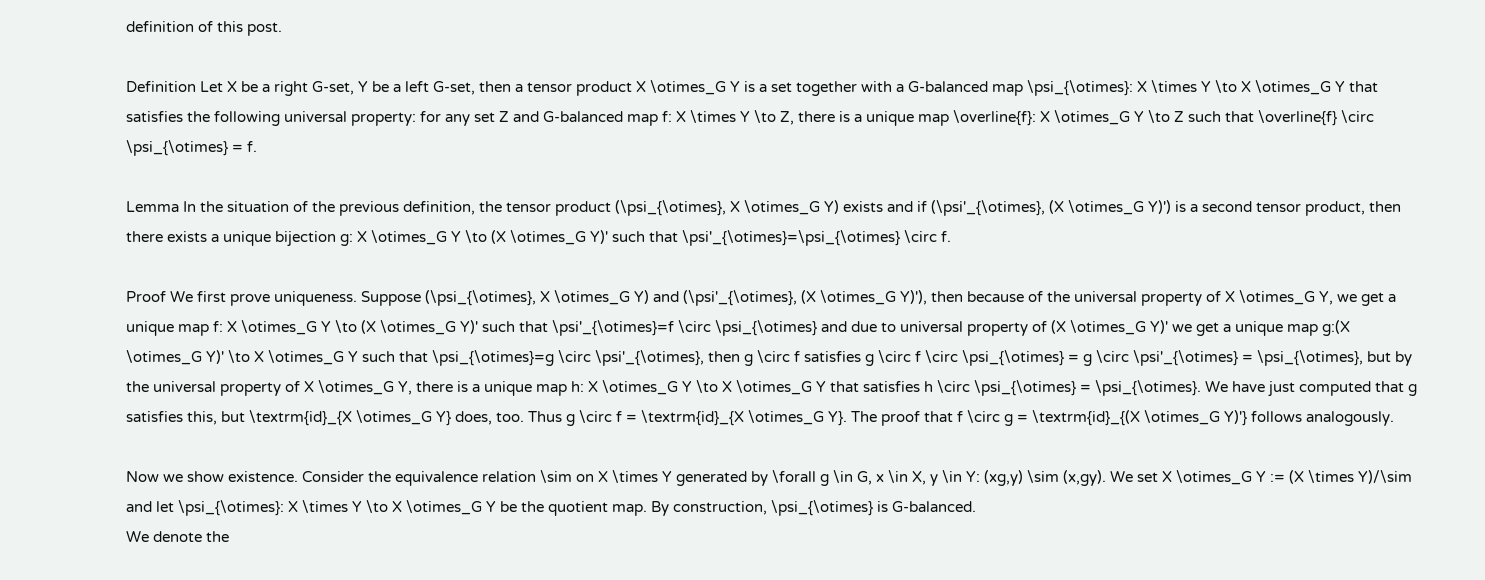definition of this post.

Definition Let X be a right G-set, Y be a left G-set, then a tensor product X \otimes_G Y is a set together with a G-balanced map \psi_{\otimes}: X \times Y \to X \otimes_G Y that satisfies the following universal property: for any set Z and G-balanced map f: X \times Y \to Z, there is a unique map \overline{f}: X \otimes_G Y \to Z such that \overline{f} \circ \psi_{\otimes} = f.

Lemma In the situation of the previous definition, the tensor product (\psi_{\otimes}, X \otimes_G Y) exists and if (\psi'_{\otimes}, (X \otimes_G Y)') is a second tensor product, then there exists a unique bijection g: X \otimes_G Y \to (X \otimes_G Y)' such that \psi'_{\otimes}=\psi_{\otimes} \circ f.

Proof We first prove uniqueness. Suppose (\psi_{\otimes}, X \otimes_G Y) and (\psi'_{\otimes}, (X \otimes_G Y)'), then because of the universal property of X \otimes_G Y, we get a unique map f: X \otimes_G Y \to (X \otimes_G Y)' such that \psi'_{\otimes}=f \circ \psi_{\otimes} and due to universal property of (X \otimes_G Y)' we get a unique map g:(X \otimes_G Y)' \to X \otimes_G Y such that \psi_{\otimes}=g \circ \psi'_{\otimes}, then g \circ f satisfies g \circ f \circ \psi_{\otimes} = g \circ \psi'_{\otimes} = \psi_{\otimes}, but by the universal property of X \otimes_G Y, there is a unique map h: X \otimes_G Y \to X \otimes_G Y that satisfies h \circ \psi_{\otimes} = \psi_{\otimes}. We have just computed that g satisfies this, but \textrm{id}_{X \otimes_G Y} does, too. Thus g \circ f = \textrm{id}_{X \otimes_G Y}. The proof that f \circ g = \textrm{id}_{(X \otimes_G Y)'} follows analogously.

Now we show existence. Consider the equivalence relation \sim on X \times Y generated by \forall g \in G, x \in X, y \in Y: (xg,y) \sim (x,gy). We set X \otimes_G Y := (X \times Y)/\sim and let \psi_{\otimes}: X \times Y \to X \otimes_G Y be the quotient map. By construction, \psi_{\otimes} is G-balanced.
We denote the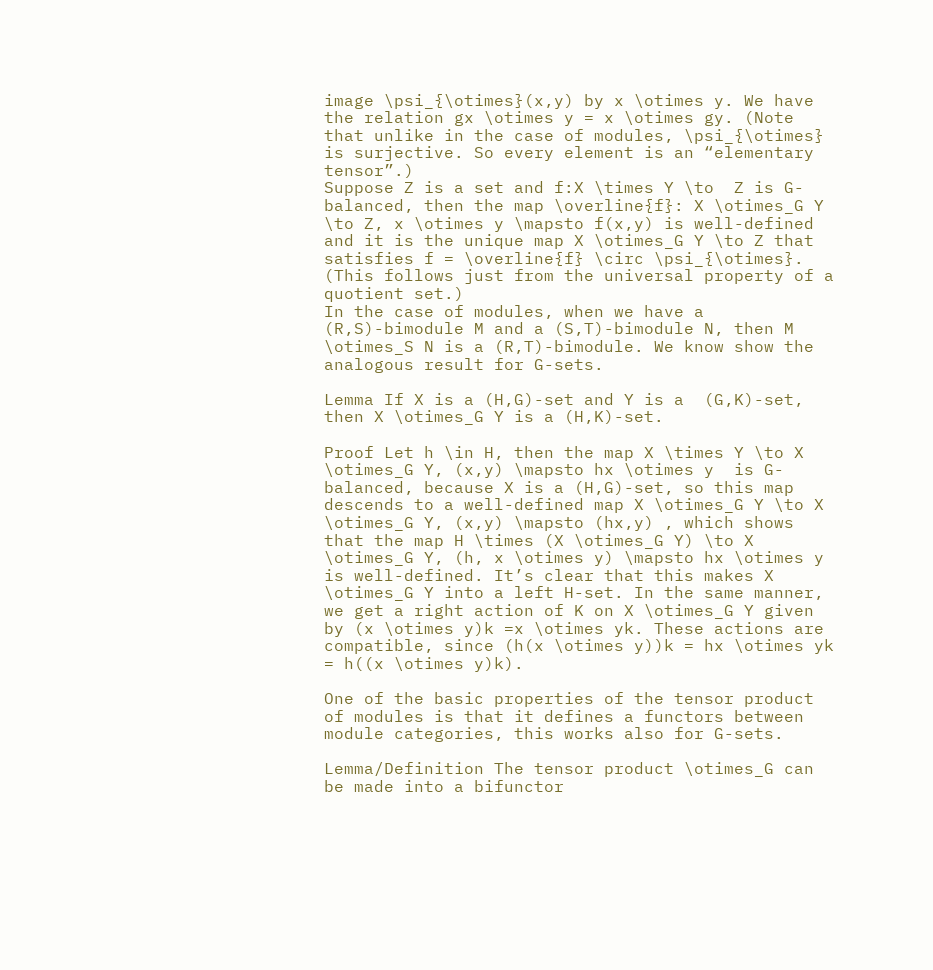image \psi_{\otimes}(x,y) by x \otimes y. We have the relation gx \otimes y = x \otimes gy. (Note that unlike in the case of modules, \psi_{\otimes} is surjective. So every element is an “elementary tensor”.)
Suppose Z is a set and f:X \times Y \to  Z is G-balanced, then the map \overline{f}: X \otimes_G Y \to Z, x \otimes y \mapsto f(x,y) is well-defined and it is the unique map X \otimes_G Y \to Z that satisfies f = \overline{f} \circ \psi_{\otimes}. (This follows just from the universal property of a quotient set.)
In the case of modules, when we have a (R,S)-bimodule M and a (S,T)-bimodule N, then M \otimes_S N is a (R,T)-bimodule. We know show the analogous result for G-sets.

Lemma If X is a (H,G)-set and Y is a  (G,K)-set, then X \otimes_G Y is a (H,K)-set.

Proof Let h \in H, then the map X \times Y \to X \otimes_G Y, (x,y) \mapsto hx \otimes y  is G-balanced, because X is a (H,G)-set, so this map descends to a well-defined map X \otimes_G Y \to X \otimes_G Y, (x,y) \mapsto (hx,y) , which shows that the map H \times (X \otimes_G Y) \to X \otimes_G Y, (h, x \otimes y) \mapsto hx \otimes y is well-defined. It’s clear that this makes X \otimes_G Y into a left H-set. In the same manner, we get a right action of K on X \otimes_G Y given by (x \otimes y)k =x \otimes yk. These actions are compatible, since (h(x \otimes y))k = hx \otimes yk = h((x \otimes y)k).

One of the basic properties of the tensor product of modules is that it defines a functors between module categories, this works also for G-sets.

Lemma/Definition The tensor product \otimes_G can be made into a bifunctor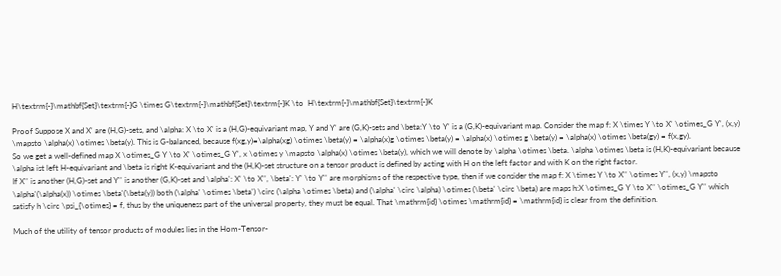H\textrm{-}\mathbf{Set}\textrm{-}G \times G\textrm{-}\mathbf{Set}\textrm{-}K \to  H\textrm{-}\mathbf{Set}\textrm{-}K

Proof Suppose X and X' are (H,G)-sets, and \alpha: X \to X' is a (H,G)-equivariant map, Y and Y' are (G,K)-sets and \beta:Y \to Y' is a (G,K)-equivariant map. Consider the map f: X \times Y \to X' \otimes_G Y', (x,y) \mapsto \alpha(x) \otimes \beta(y). This is G-balanced, because f(xg,y)=\alpha(xg) \otimes \beta(y) = \alpha(x)g \otimes \beta(y) = \alpha(x) \otimes g \beta(y) = \alpha(x) \otimes \beta(gy) = f(x,gy).
So we get a well-defined map X \otimes_G Y \to X' \otimes_G Y', x \otimes y \mapsto \alpha(x) \otimes \beta(y), which we will denote by \alpha \otimes \beta. \alpha \otimes \beta is (H,K)-equivariant because \alpha ist left H-equivariant and \beta is right K-equivariant and the (H,K)-set structure on a tensor product is defined by acting with H on the left factor and with K on the right factor.
If X'' is another (H,G)-set and Y'' is another (G,K)-set and \alpha': X' \to X'', \beta': Y' \to Y'' are morphisms of the respective type, then if we consider the map f: X \times Y \to X'' \otimes Y'', (x,y) \mapsto \alpha'(\alpha(x)) \otimes \beta'(\beta(y)) both (\alpha' \otimes \beta') \circ (\alpha \otimes \beta) and (\alpha' \circ \alpha) \otimes (\beta' \circ \beta) are maps h:X \otimes_G Y \to X'' \otimes_G Y'' which satisfy h \circ \psi_{\otimes} = f, thus by the uniqueness part of the universal property, they must be equal. That \mathrm{id} \otimes \mathrm{id} = \mathrm{id} is clear from the definition.

Much of the utility of tensor products of modules lies in the Hom-Tensor-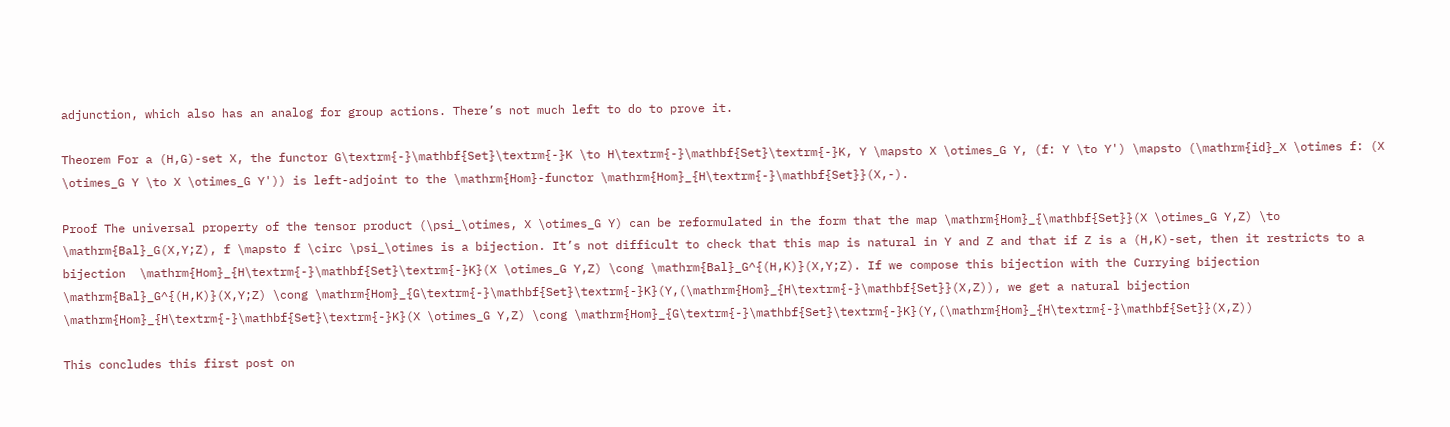adjunction, which also has an analog for group actions. There’s not much left to do to prove it.

Theorem For a (H,G)-set X, the functor G\textrm{-}\mathbf{Set}\textrm{-}K \to H\textrm{-}\mathbf{Set}\textrm{-}K, Y \mapsto X \otimes_G Y, (f: Y \to Y') \mapsto (\mathrm{id}_X \otimes f: (X \otimes_G Y \to X \otimes_G Y')) is left-adjoint to the \mathrm{Hom}-functor \mathrm{Hom}_{H\textrm{-}\mathbf{Set}}(X,-).

Proof The universal property of the tensor product (\psi_\otimes, X \otimes_G Y) can be reformulated in the form that the map \mathrm{Hom}_{\mathbf{Set}}(X \otimes_G Y,Z) \to \mathrm{Bal}_G(X,Y;Z), f \mapsto f \circ \psi_\otimes is a bijection. It’s not difficult to check that this map is natural in Y and Z and that if Z is a (H,K)-set, then it restricts to a bijection  \mathrm{Hom}_{H\textrm{-}\mathbf{Set}\textrm{-}K}(X \otimes_G Y,Z) \cong \mathrm{Bal}_G^{(H,K)}(X,Y;Z). If we compose this bijection with the Currying bijection \mathrm{Bal}_G^{(H,K)}(X,Y;Z) \cong \mathrm{Hom}_{G\textrm{-}\mathbf{Set}\textrm{-}K}(Y,(\mathrm{Hom}_{H\textrm{-}\mathbf{Set}}(X,Z)), we get a natural bijection
\mathrm{Hom}_{H\textrm{-}\mathbf{Set}\textrm{-}K}(X \otimes_G Y,Z) \cong \mathrm{Hom}_{G\textrm{-}\mathbf{Set}\textrm{-}K}(Y,(\mathrm{Hom}_{H\textrm{-}\mathbf{Set}}(X,Z))

This concludes this first post on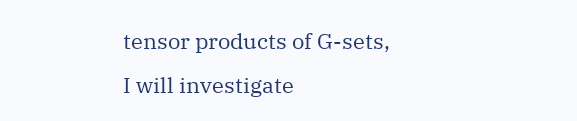tensor products of G-sets, I will investigate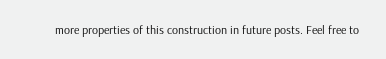more properties of this construction in future posts. Feel free to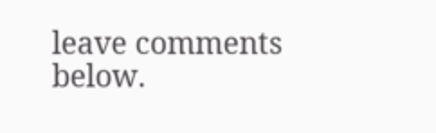leave comments below.